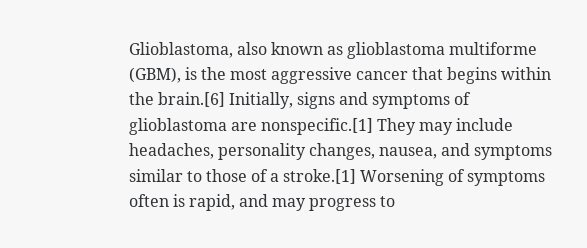Glioblastoma, also known as glioblastoma multiforme (GBM), is the most aggressive cancer that begins within the brain.[6] Initially, signs and symptoms of glioblastoma are nonspecific.[1] They may include headaches, personality changes, nausea, and symptoms similar to those of a stroke.[1] Worsening of symptoms often is rapid, and may progress to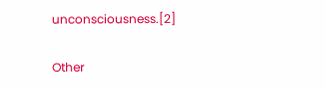unconsciousness.[2]

Other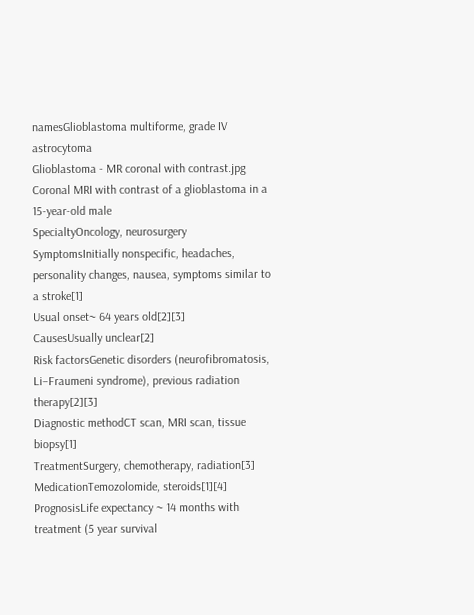namesGlioblastoma multiforme, grade IV astrocytoma
Glioblastoma - MR coronal with contrast.jpg
Coronal MRI with contrast of a glioblastoma in a 15-year-old male
SpecialtyOncology, neurosurgery
SymptomsInitially nonspecific, headaches, personality changes, nausea, symptoms similar to a stroke[1]
Usual onset~ 64 years old[2][3]
CausesUsually unclear[2]
Risk factorsGenetic disorders (neurofibromatosis, Li–Fraumeni syndrome), previous radiation therapy[2][3]
Diagnostic methodCT scan, MRI scan, tissue biopsy[1]
TreatmentSurgery, chemotherapy, radiation[3]
MedicationTemozolomide, steroids[1][4]
PrognosisLife expectancy ~ 14 months with treatment (5 year survival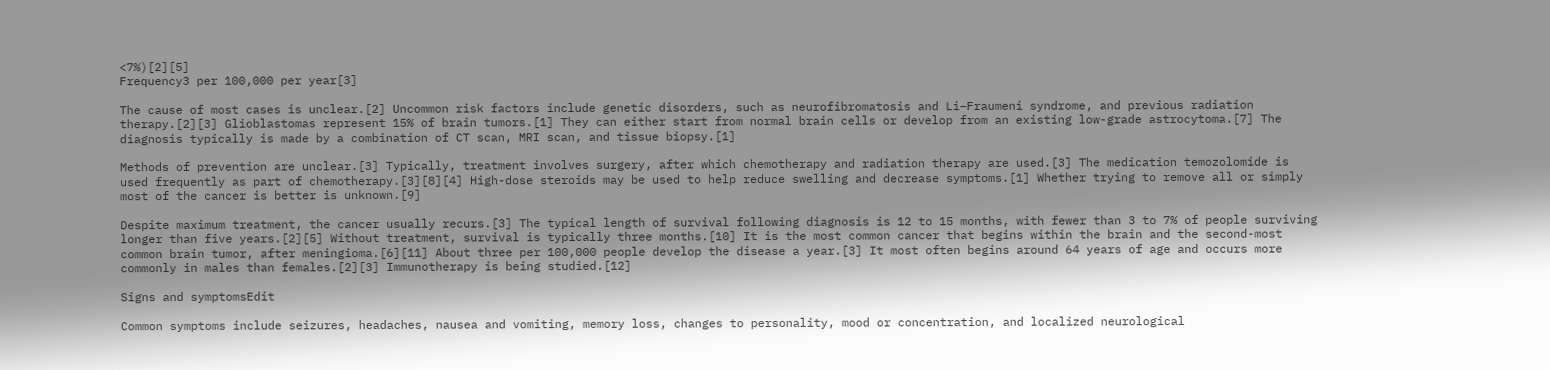<7%)[2][5]
Frequency3 per 100,000 per year[3]

The cause of most cases is unclear.[2] Uncommon risk factors include genetic disorders, such as neurofibromatosis and Li–Fraumeni syndrome, and previous radiation therapy.[2][3] Glioblastomas represent 15% of brain tumors.[1] They can either start from normal brain cells or develop from an existing low-grade astrocytoma.[7] The diagnosis typically is made by a combination of CT scan, MRI scan, and tissue biopsy.[1]

Methods of prevention are unclear.[3] Typically, treatment involves surgery, after which chemotherapy and radiation therapy are used.[3] The medication temozolomide is used frequently as part of chemotherapy.[3][8][4] High-dose steroids may be used to help reduce swelling and decrease symptoms.[1] Whether trying to remove all or simply most of the cancer is better is unknown.[9]

Despite maximum treatment, the cancer usually recurs.[3] The typical length of survival following diagnosis is 12 to 15 months, with fewer than 3 to 7% of people surviving longer than five years.[2][5] Without treatment, survival is typically three months.[10] It is the most common cancer that begins within the brain and the second-most common brain tumor, after meningioma.[6][11] About three per 100,000 people develop the disease a year.[3] It most often begins around 64 years of age and occurs more commonly in males than females.[2][3] Immunotherapy is being studied.[12]

Signs and symptomsEdit

Common symptoms include seizures, headaches, nausea and vomiting, memory loss, changes to personality, mood or concentration, and localized neurological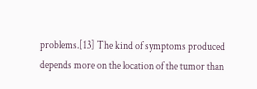problems.[13] The kind of symptoms produced depends more on the location of the tumor than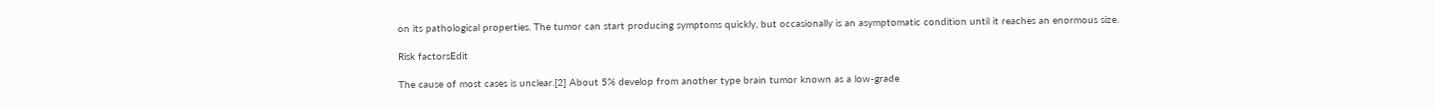on its pathological properties. The tumor can start producing symptoms quickly, but occasionally is an asymptomatic condition until it reaches an enormous size.

Risk factorsEdit

The cause of most cases is unclear.[2] About 5% develop from another type brain tumor known as a low-grade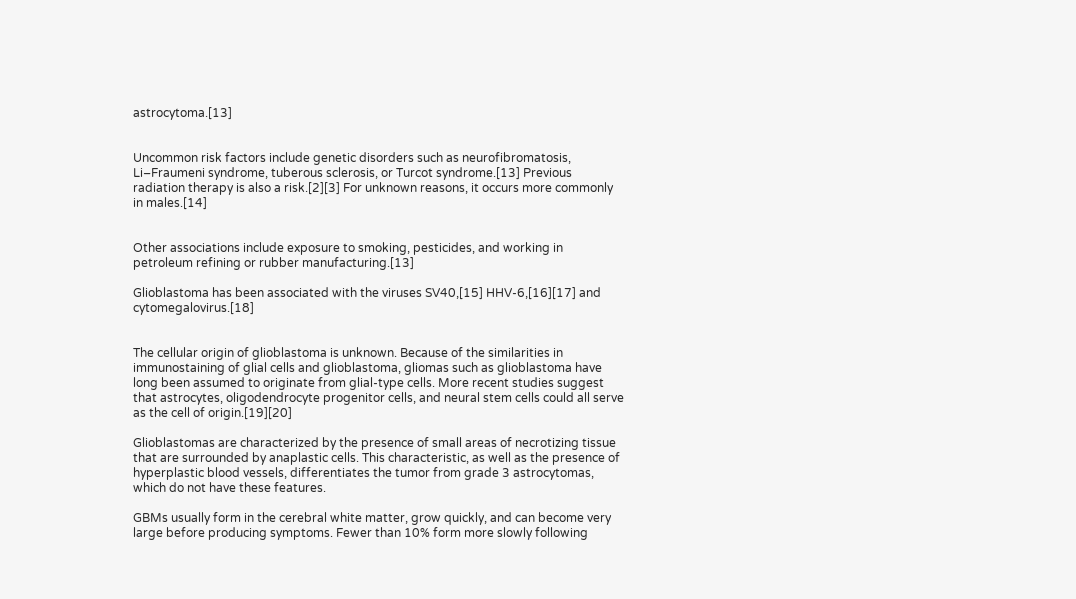astrocytoma.[13]


Uncommon risk factors include genetic disorders such as neurofibromatosis, Li–Fraumeni syndrome, tuberous sclerosis, or Turcot syndrome.[13] Previous radiation therapy is also a risk.[2][3] For unknown reasons, it occurs more commonly in males.[14]


Other associations include exposure to smoking, pesticides, and working in petroleum refining or rubber manufacturing.[13]

Glioblastoma has been associated with the viruses SV40,[15] HHV-6,[16][17] and cytomegalovirus.[18]


The cellular origin of glioblastoma is unknown. Because of the similarities in immunostaining of glial cells and glioblastoma, gliomas such as glioblastoma have long been assumed to originate from glial-type cells. More recent studies suggest that astrocytes, oligodendrocyte progenitor cells, and neural stem cells could all serve as the cell of origin.[19][20]

Glioblastomas are characterized by the presence of small areas of necrotizing tissue that are surrounded by anaplastic cells. This characteristic, as well as the presence of hyperplastic blood vessels, differentiates the tumor from grade 3 astrocytomas, which do not have these features.

GBMs usually form in the cerebral white matter, grow quickly, and can become very large before producing symptoms. Fewer than 10% form more slowly following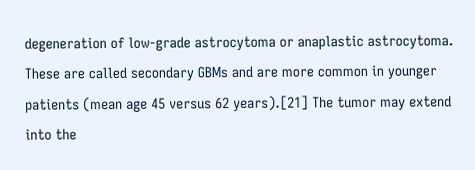degeneration of low-grade astrocytoma or anaplastic astrocytoma. These are called secondary GBMs and are more common in younger patients (mean age 45 versus 62 years).[21] The tumor may extend into the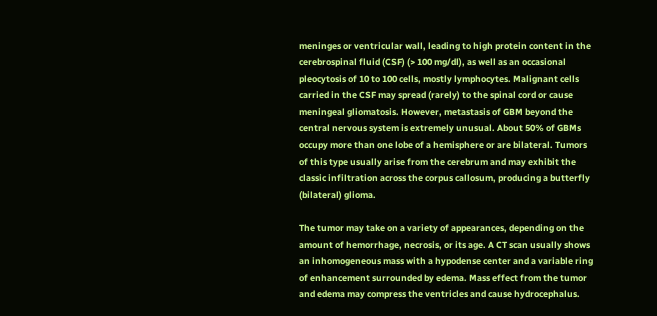meninges or ventricular wall, leading to high protein content in the cerebrospinal fluid (CSF) (> 100 mg/dl), as well as an occasional pleocytosis of 10 to 100 cells, mostly lymphocytes. Malignant cells carried in the CSF may spread (rarely) to the spinal cord or cause meningeal gliomatosis. However, metastasis of GBM beyond the central nervous system is extremely unusual. About 50% of GBMs occupy more than one lobe of a hemisphere or are bilateral. Tumors of this type usually arise from the cerebrum and may exhibit the classic infiltration across the corpus callosum, producing a butterfly (bilateral) glioma.

The tumor may take on a variety of appearances, depending on the amount of hemorrhage, necrosis, or its age. A CT scan usually shows an inhomogeneous mass with a hypodense center and a variable ring of enhancement surrounded by edema. Mass effect from the tumor and edema may compress the ventricles and cause hydrocephalus.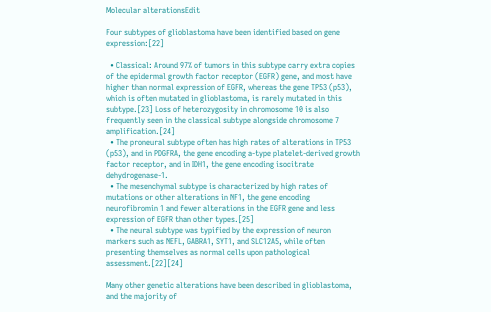Molecular alterationsEdit

Four subtypes of glioblastoma have been identified based on gene expression:[22]

  • Classical: Around 97% of tumors in this subtype carry extra copies of the epidermal growth factor receptor (EGFR) gene, and most have higher than normal expression of EGFR, whereas the gene TP53 (p53), which is often mutated in glioblastoma, is rarely mutated in this subtype.[23] Loss of heterozygosity in chromosome 10 is also frequently seen in the classical subtype alongside chromosome 7 amplification.[24]
  • The proneural subtype often has high rates of alterations in TP53 (p53), and in PDGFRA, the gene encoding a-type platelet-derived growth factor receptor, and in IDH1, the gene encoding isocitrate dehydrogenase-1.
  • The mesenchymal subtype is characterized by high rates of mutations or other alterations in NF1, the gene encoding neurofibromin 1 and fewer alterations in the EGFR gene and less expression of EGFR than other types.[25]
  • The neural subtype was typified by the expression of neuron markers such as NEFL, GABRA1, SYT1, and SLC12A5, while often presenting themselves as normal cells upon pathological assessment.[22][24]

Many other genetic alterations have been described in glioblastoma, and the majority of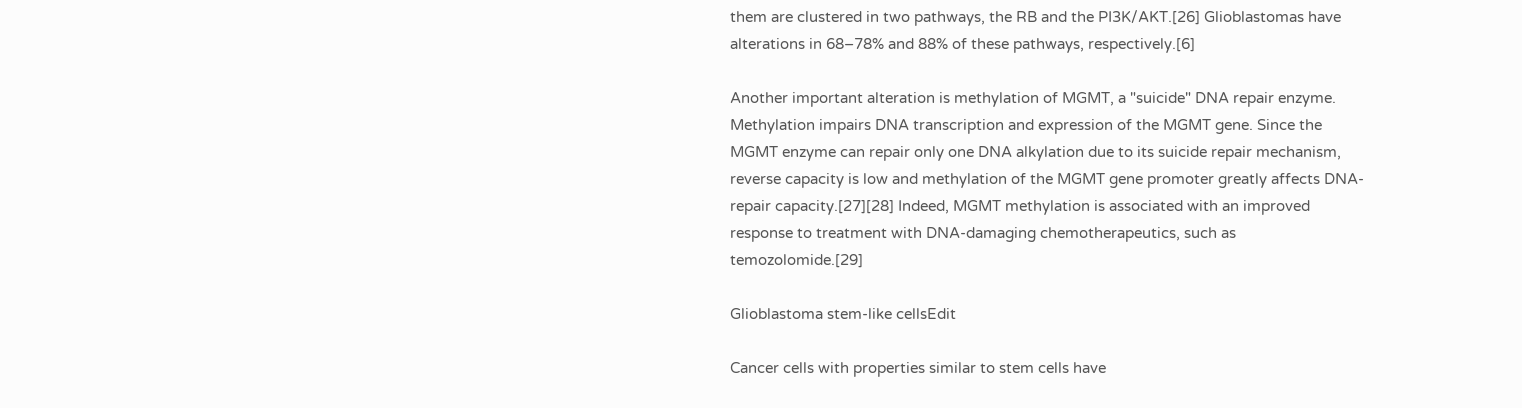them are clustered in two pathways, the RB and the PI3K/AKT.[26] Glioblastomas have alterations in 68–78% and 88% of these pathways, respectively.[6]

Another important alteration is methylation of MGMT, a "suicide" DNA repair enzyme. Methylation impairs DNA transcription and expression of the MGMT gene. Since the MGMT enzyme can repair only one DNA alkylation due to its suicide repair mechanism, reverse capacity is low and methylation of the MGMT gene promoter greatly affects DNA-repair capacity.[27][28] Indeed, MGMT methylation is associated with an improved response to treatment with DNA-damaging chemotherapeutics, such as temozolomide.[29]

Glioblastoma stem-like cellsEdit

Cancer cells with properties similar to stem cells have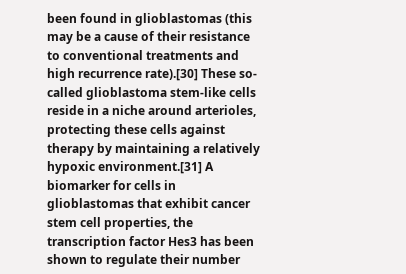been found in glioblastomas (this may be a cause of their resistance to conventional treatments and high recurrence rate).[30] These so-called glioblastoma stem-like cells reside in a niche around arterioles, protecting these cells against therapy by maintaining a relatively hypoxic environment.[31] A biomarker for cells in glioblastomas that exhibit cancer stem cell properties, the transcription factor Hes3 has been shown to regulate their number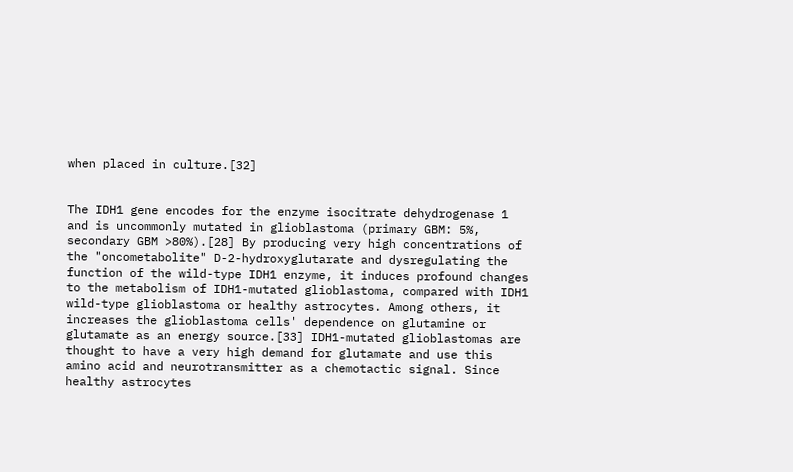when placed in culture.[32]


The IDH1 gene encodes for the enzyme isocitrate dehydrogenase 1 and is uncommonly mutated in glioblastoma (primary GBM: 5%, secondary GBM >80%).[28] By producing very high concentrations of the "oncometabolite" D-2-hydroxyglutarate and dysregulating the function of the wild-type IDH1 enzyme, it induces profound changes to the metabolism of IDH1-mutated glioblastoma, compared with IDH1 wild-type glioblastoma or healthy astrocytes. Among others, it increases the glioblastoma cells' dependence on glutamine or glutamate as an energy source.[33] IDH1-mutated glioblastomas are thought to have a very high demand for glutamate and use this amino acid and neurotransmitter as a chemotactic signal. Since healthy astrocytes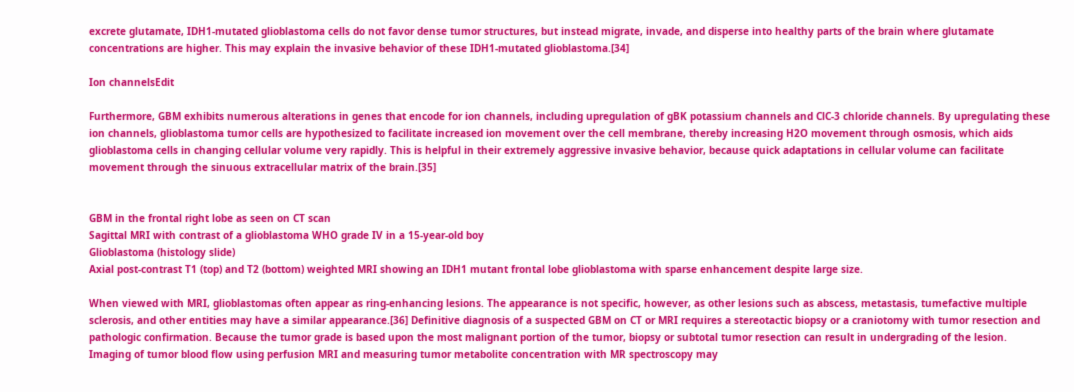excrete glutamate, IDH1-mutated glioblastoma cells do not favor dense tumor structures, but instead migrate, invade, and disperse into healthy parts of the brain where glutamate concentrations are higher. This may explain the invasive behavior of these IDH1-mutated glioblastoma.[34]

Ion channelsEdit

Furthermore, GBM exhibits numerous alterations in genes that encode for ion channels, including upregulation of gBK potassium channels and ClC-3 chloride channels. By upregulating these ion channels, glioblastoma tumor cells are hypothesized to facilitate increased ion movement over the cell membrane, thereby increasing H2O movement through osmosis, which aids glioblastoma cells in changing cellular volume very rapidly. This is helpful in their extremely aggressive invasive behavior, because quick adaptations in cellular volume can facilitate movement through the sinuous extracellular matrix of the brain.[35]


GBM in the frontal right lobe as seen on CT scan
Sagittal MRI with contrast of a glioblastoma WHO grade IV in a 15-year-old boy
Glioblastoma (histology slide)
Axial post-contrast T1 (top) and T2 (bottom) weighted MRI showing an IDH1 mutant frontal lobe glioblastoma with sparse enhancement despite large size.

When viewed with MRI, glioblastomas often appear as ring-enhancing lesions. The appearance is not specific, however, as other lesions such as abscess, metastasis, tumefactive multiple sclerosis, and other entities may have a similar appearance.[36] Definitive diagnosis of a suspected GBM on CT or MRI requires a stereotactic biopsy or a craniotomy with tumor resection and pathologic confirmation. Because the tumor grade is based upon the most malignant portion of the tumor, biopsy or subtotal tumor resection can result in undergrading of the lesion. Imaging of tumor blood flow using perfusion MRI and measuring tumor metabolite concentration with MR spectroscopy may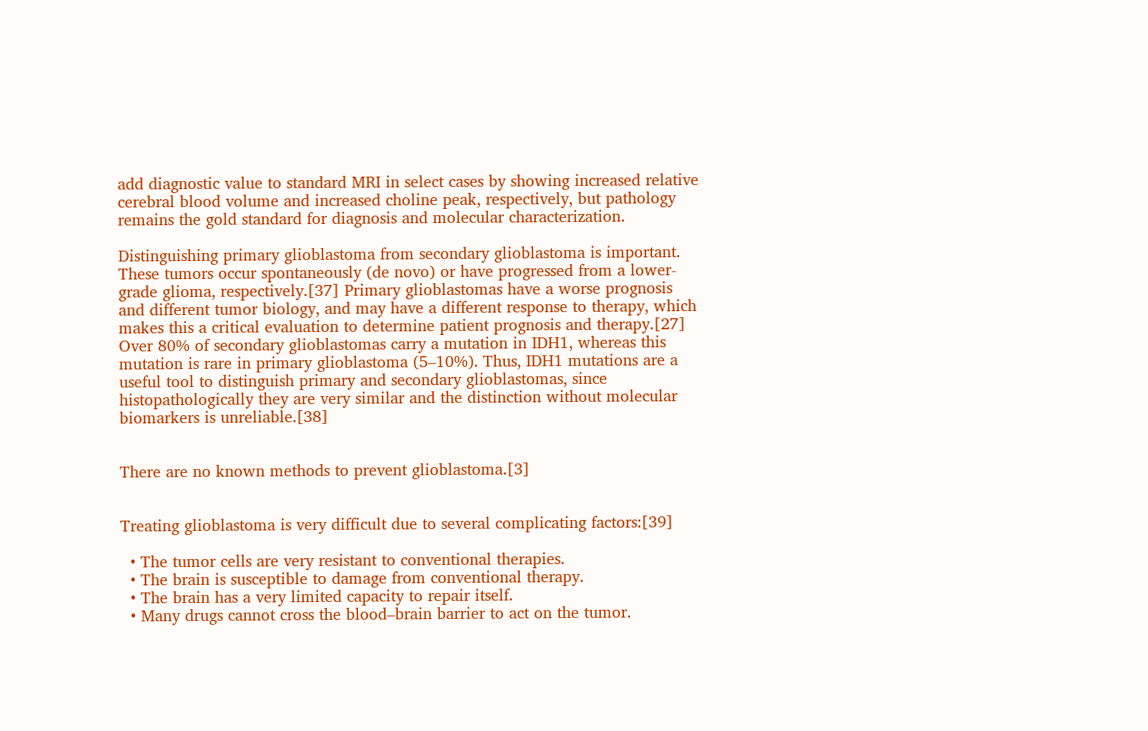add diagnostic value to standard MRI in select cases by showing increased relative cerebral blood volume and increased choline peak, respectively, but pathology remains the gold standard for diagnosis and molecular characterization.

Distinguishing primary glioblastoma from secondary glioblastoma is important. These tumors occur spontaneously (de novo) or have progressed from a lower-grade glioma, respectively.[37] Primary glioblastomas have a worse prognosis and different tumor biology, and may have a different response to therapy, which makes this a critical evaluation to determine patient prognosis and therapy.[27] Over 80% of secondary glioblastomas carry a mutation in IDH1, whereas this mutation is rare in primary glioblastoma (5–10%). Thus, IDH1 mutations are a useful tool to distinguish primary and secondary glioblastomas, since histopathologically they are very similar and the distinction without molecular biomarkers is unreliable.[38]


There are no known methods to prevent glioblastoma.[3]


Treating glioblastoma is very difficult due to several complicating factors:[39]

  • The tumor cells are very resistant to conventional therapies.
  • The brain is susceptible to damage from conventional therapy.
  • The brain has a very limited capacity to repair itself.
  • Many drugs cannot cross the blood–brain barrier to act on the tumor.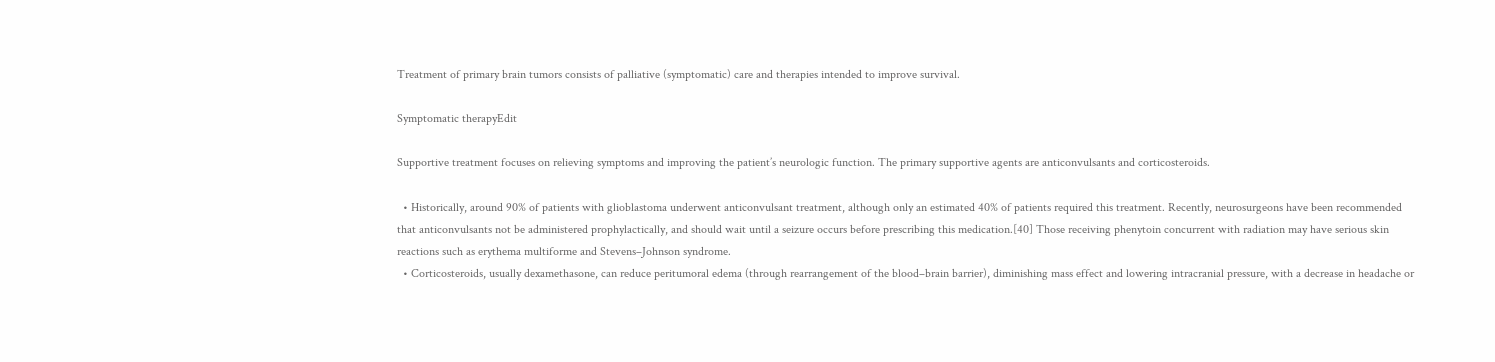Treatment of primary brain tumors consists of palliative (symptomatic) care and therapies intended to improve survival.

Symptomatic therapyEdit

Supportive treatment focuses on relieving symptoms and improving the patient’s neurologic function. The primary supportive agents are anticonvulsants and corticosteroids.

  • Historically, around 90% of patients with glioblastoma underwent anticonvulsant treatment, although only an estimated 40% of patients required this treatment. Recently, neurosurgeons have been recommended that anticonvulsants not be administered prophylactically, and should wait until a seizure occurs before prescribing this medication.[40] Those receiving phenytoin concurrent with radiation may have serious skin reactions such as erythema multiforme and Stevens–Johnson syndrome.
  • Corticosteroids, usually dexamethasone, can reduce peritumoral edema (through rearrangement of the blood–brain barrier), diminishing mass effect and lowering intracranial pressure, with a decrease in headache or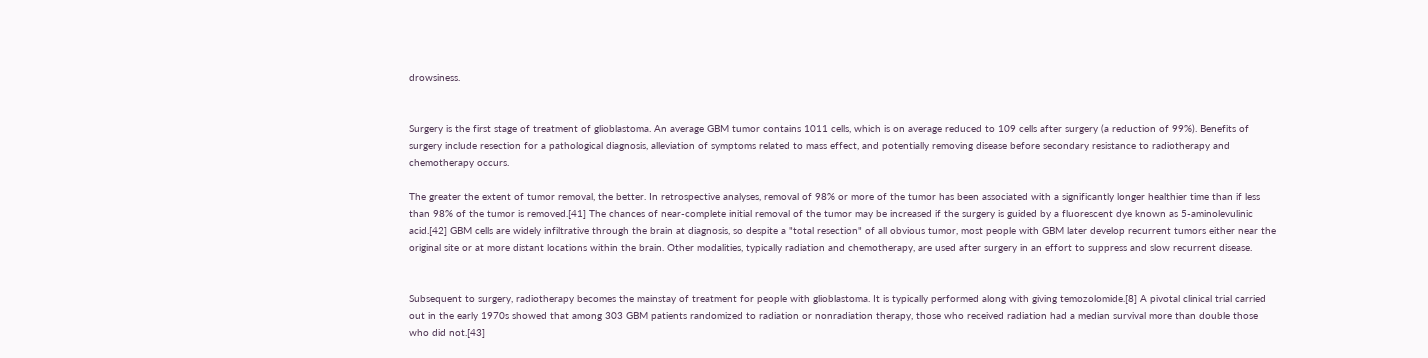drowsiness.


Surgery is the first stage of treatment of glioblastoma. An average GBM tumor contains 1011 cells, which is on average reduced to 109 cells after surgery (a reduction of 99%). Benefits of surgery include resection for a pathological diagnosis, alleviation of symptoms related to mass effect, and potentially removing disease before secondary resistance to radiotherapy and chemotherapy occurs.

The greater the extent of tumor removal, the better. In retrospective analyses, removal of 98% or more of the tumor has been associated with a significantly longer healthier time than if less than 98% of the tumor is removed.[41] The chances of near-complete initial removal of the tumor may be increased if the surgery is guided by a fluorescent dye known as 5-aminolevulinic acid.[42] GBM cells are widely infiltrative through the brain at diagnosis, so despite a "total resection" of all obvious tumor, most people with GBM later develop recurrent tumors either near the original site or at more distant locations within the brain. Other modalities, typically radiation and chemotherapy, are used after surgery in an effort to suppress and slow recurrent disease.


Subsequent to surgery, radiotherapy becomes the mainstay of treatment for people with glioblastoma. It is typically performed along with giving temozolomide.[8] A pivotal clinical trial carried out in the early 1970s showed that among 303 GBM patients randomized to radiation or nonradiation therapy, those who received radiation had a median survival more than double those who did not.[43]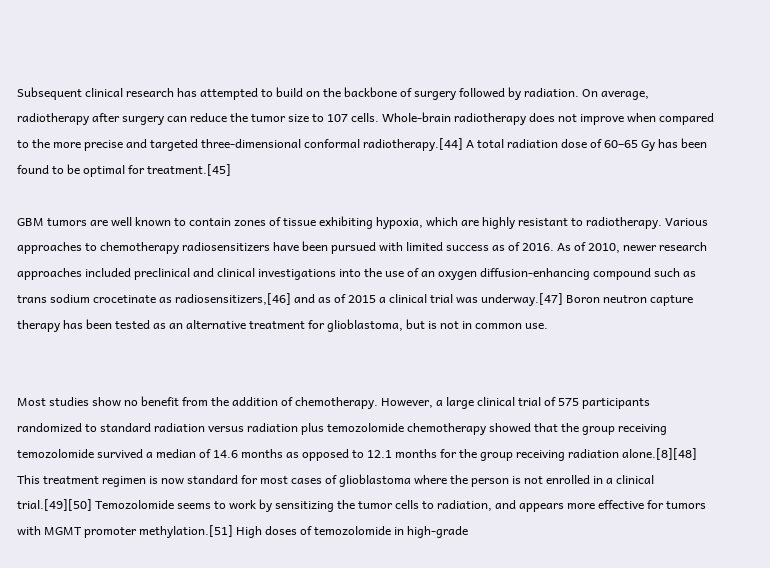Subsequent clinical research has attempted to build on the backbone of surgery followed by radiation. On average, radiotherapy after surgery can reduce the tumor size to 107 cells. Whole-brain radiotherapy does not improve when compared to the more precise and targeted three-dimensional conformal radiotherapy.[44] A total radiation dose of 60–65 Gy has been found to be optimal for treatment.[45]

GBM tumors are well known to contain zones of tissue exhibiting hypoxia, which are highly resistant to radiotherapy. Various approaches to chemotherapy radiosensitizers have been pursued with limited success as of 2016. As of 2010, newer research approaches included preclinical and clinical investigations into the use of an oxygen diffusion-enhancing compound such as trans sodium crocetinate as radiosensitizers,[46] and as of 2015 a clinical trial was underway.[47] Boron neutron capture therapy has been tested as an alternative treatment for glioblastoma, but is not in common use.


Most studies show no benefit from the addition of chemotherapy. However, a large clinical trial of 575 participants randomized to standard radiation versus radiation plus temozolomide chemotherapy showed that the group receiving temozolomide survived a median of 14.6 months as opposed to 12.1 months for the group receiving radiation alone.[8][48] This treatment regimen is now standard for most cases of glioblastoma where the person is not enrolled in a clinical trial.[49][50] Temozolomide seems to work by sensitizing the tumor cells to radiation, and appears more effective for tumors with MGMT promoter methylation.[51] High doses of temozolomide in high-grade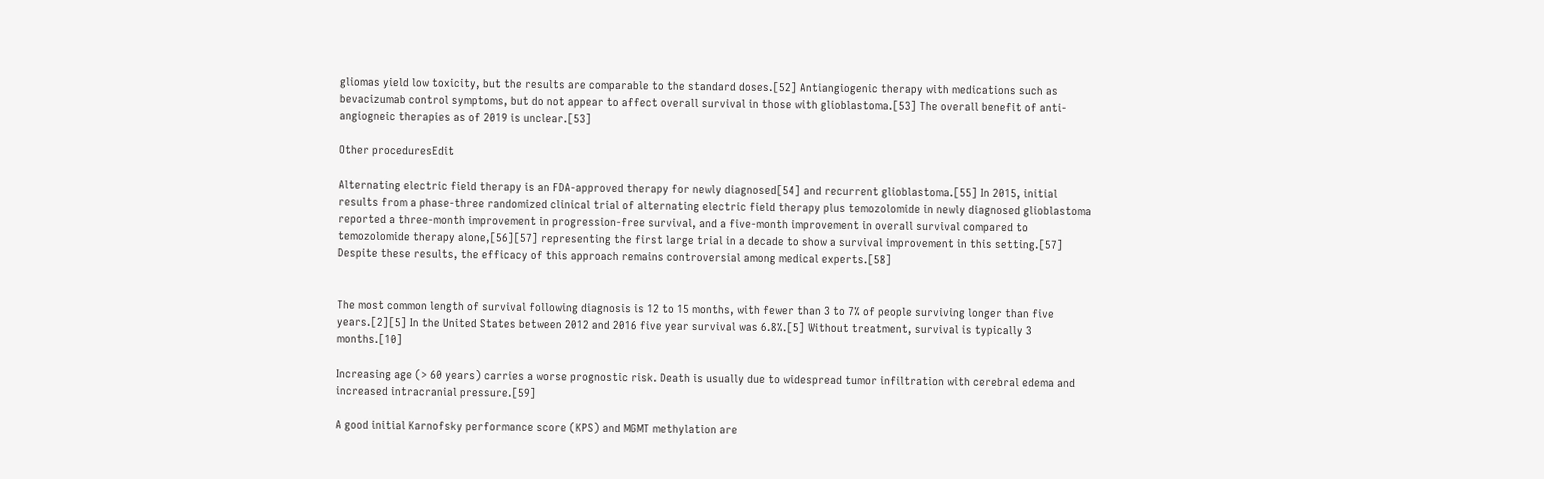gliomas yield low toxicity, but the results are comparable to the standard doses.[52] Antiangiogenic therapy with medications such as bevacizumab control symptoms, but do not appear to affect overall survival in those with glioblastoma.[53] The overall benefit of anti-angiogneic therapies as of 2019 is unclear.[53]

Other proceduresEdit

Alternating electric field therapy is an FDA-approved therapy for newly diagnosed[54] and recurrent glioblastoma.[55] In 2015, initial results from a phase-three randomized clinical trial of alternating electric field therapy plus temozolomide in newly diagnosed glioblastoma reported a three-month improvement in progression-free survival, and a five-month improvement in overall survival compared to temozolomide therapy alone,[56][57] representing the first large trial in a decade to show a survival improvement in this setting.[57] Despite these results, the efficacy of this approach remains controversial among medical experts.[58]


The most common length of survival following diagnosis is 12 to 15 months, with fewer than 3 to 7% of people surviving longer than five years.[2][5] In the United States between 2012 and 2016 five year survival was 6.8%.[5] Without treatment, survival is typically 3 months.[10]

Increasing age (> 60 years) carries a worse prognostic risk. Death is usually due to widespread tumor infiltration with cerebral edema and increased intracranial pressure.[59]

A good initial Karnofsky performance score (KPS) and MGMT methylation are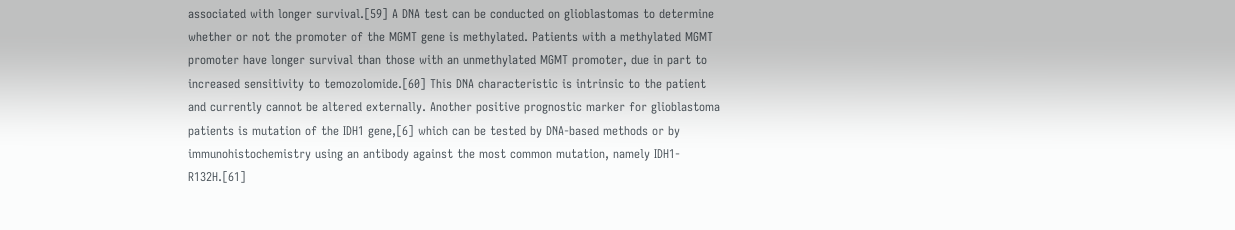associated with longer survival.[59] A DNA test can be conducted on glioblastomas to determine whether or not the promoter of the MGMT gene is methylated. Patients with a methylated MGMT promoter have longer survival than those with an unmethylated MGMT promoter, due in part to increased sensitivity to temozolomide.[60] This DNA characteristic is intrinsic to the patient and currently cannot be altered externally. Another positive prognostic marker for glioblastoma patients is mutation of the IDH1 gene,[6] which can be tested by DNA-based methods or by immunohistochemistry using an antibody against the most common mutation, namely IDH1-R132H.[61]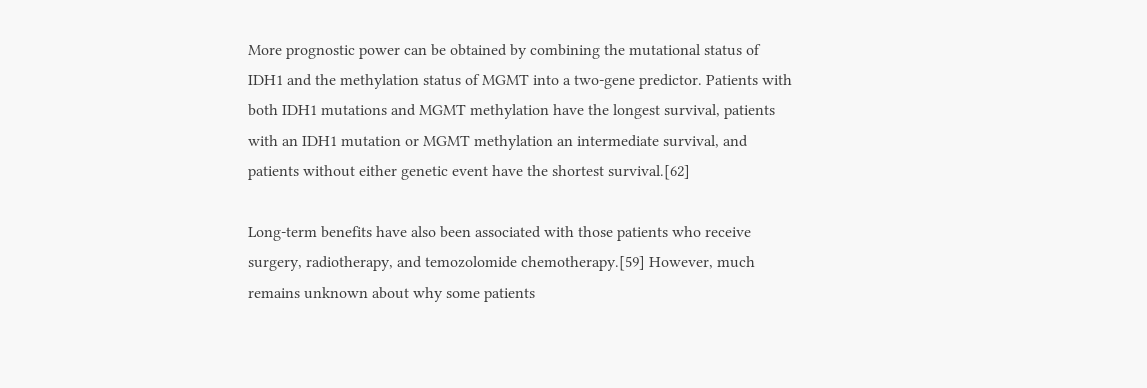More prognostic power can be obtained by combining the mutational status of IDH1 and the methylation status of MGMT into a two-gene predictor. Patients with both IDH1 mutations and MGMT methylation have the longest survival, patients with an IDH1 mutation or MGMT methylation an intermediate survival, and patients without either genetic event have the shortest survival.[62]

Long-term benefits have also been associated with those patients who receive surgery, radiotherapy, and temozolomide chemotherapy.[59] However, much remains unknown about why some patients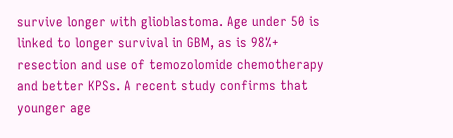survive longer with glioblastoma. Age under 50 is linked to longer survival in GBM, as is 98%+ resection and use of temozolomide chemotherapy and better KPSs. A recent study confirms that younger age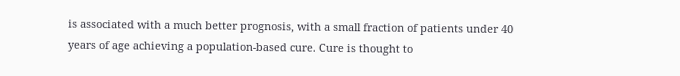is associated with a much better prognosis, with a small fraction of patients under 40 years of age achieving a population-based cure. Cure is thought to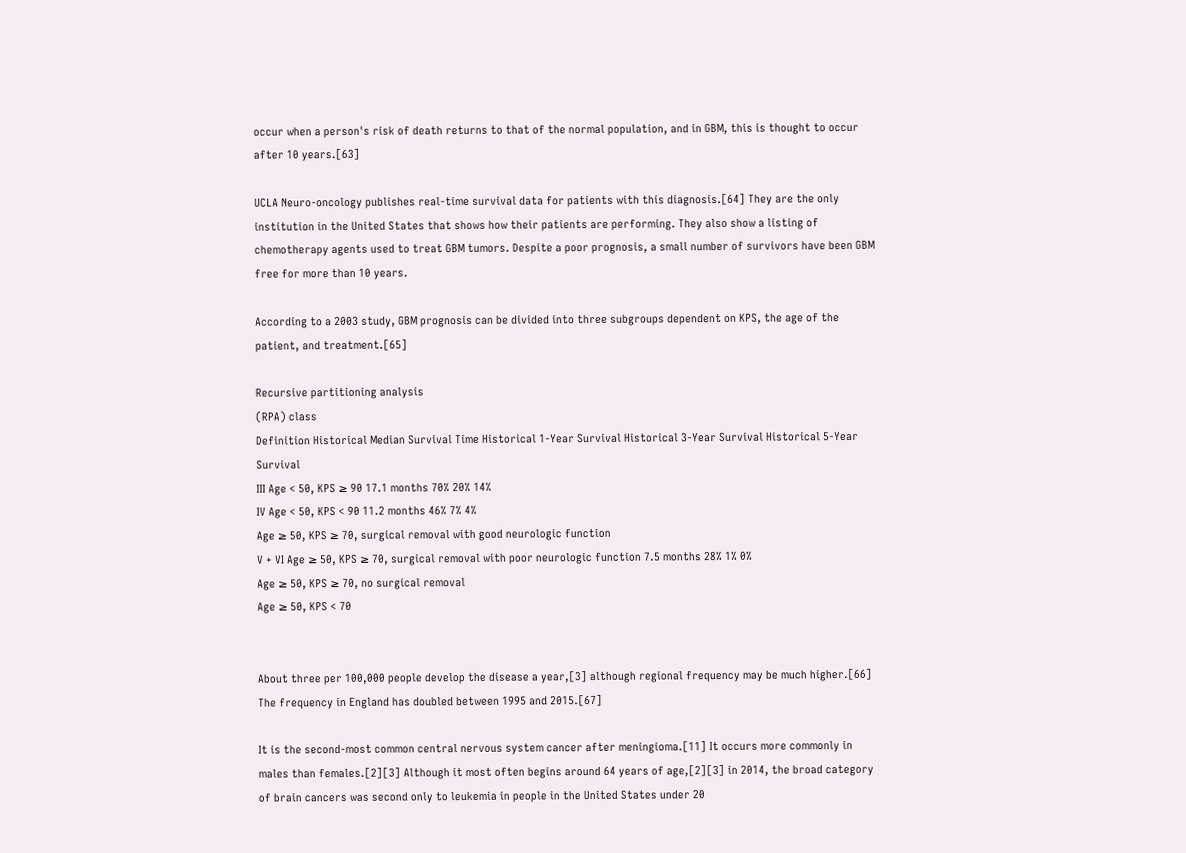occur when a person's risk of death returns to that of the normal population, and in GBM, this is thought to occur after 10 years.[63]

UCLA Neuro-oncology publishes real-time survival data for patients with this diagnosis.[64] They are the only institution in the United States that shows how their patients are performing. They also show a listing of chemotherapy agents used to treat GBM tumors. Despite a poor prognosis, a small number of survivors have been GBM free for more than 10 years.

According to a 2003 study, GBM prognosis can be divided into three subgroups dependent on KPS, the age of the patient, and treatment.[65]

Recursive partitioning analysis
(RPA) class
Definition Historical Median Survival Time Historical 1-Year Survival Historical 3-Year Survival Historical 5-Year Survival
III Age < 50, KPS ≥ 90 17.1 months 70% 20% 14%
IV Age < 50, KPS < 90 11.2 months 46% 7% 4%
Age ≥ 50, KPS ≥ 70, surgical removal with good neurologic function
V + VI Age ≥ 50, KPS ≥ 70, surgical removal with poor neurologic function 7.5 months 28% 1% 0%
Age ≥ 50, KPS ≥ 70, no surgical removal
Age ≥ 50, KPS < 70


About three per 100,000 people develop the disease a year,[3] although regional frequency may be much higher.[66] The frequency in England has doubled between 1995 and 2015.[67]

It is the second-most common central nervous system cancer after meningioma.[11] It occurs more commonly in males than females.[2][3] Although it most often begins around 64 years of age,[2][3] in 2014, the broad category of brain cancers was second only to leukemia in people in the United States under 20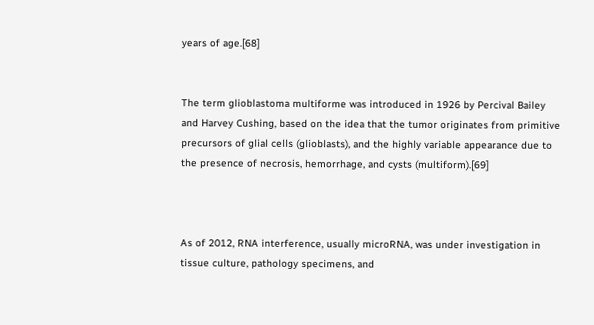years of age.[68]


The term glioblastoma multiforme was introduced in 1926 by Percival Bailey and Harvey Cushing, based on the idea that the tumor originates from primitive precursors of glial cells (glioblasts), and the highly variable appearance due to the presence of necrosis, hemorrhage, and cysts (multiform).[69]



As of 2012, RNA interference, usually microRNA, was under investigation in tissue culture, pathology specimens, and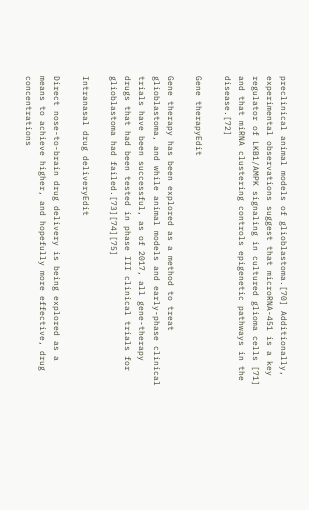preclinical animal models of glioblastoma.[70] Additionally, experimental observations suggest that microRNA-451 is a key regulator of LKB1/AMPK signaling in cultured glioma cells [71] and that miRNA clustering controls epigenetic pathways in the disease.[72]

Gene therapyEdit

Gene therapy has been explored as a method to treat glioblastoma, and while animal models and early-phase clinical trials have been successful, as of 2017, all gene-therapy drugs that had been tested in phase III clinical trials for glioblastoma had failed.[73][74][75]

Intranasal drug deliveryEdit

Direct nose-to-brain drug delivery is being explored as a means to achieve higher, and hopefully more effective, drug concentrations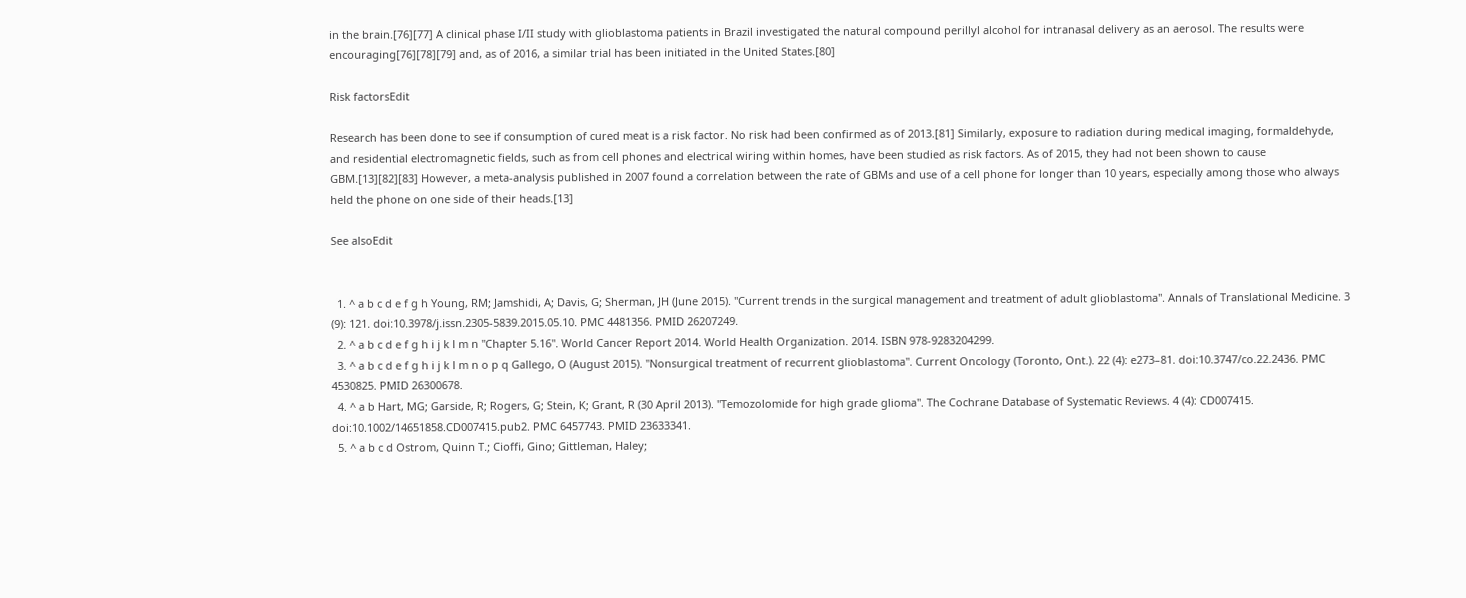in the brain.[76][77] A clinical phase I/II study with glioblastoma patients in Brazil investigated the natural compound perillyl alcohol for intranasal delivery as an aerosol. The results were encouraging[76][78][79] and, as of 2016, a similar trial has been initiated in the United States.[80]

Risk factorsEdit

Research has been done to see if consumption of cured meat is a risk factor. No risk had been confirmed as of 2013.[81] Similarly, exposure to radiation during medical imaging, formaldehyde, and residential electromagnetic fields, such as from cell phones and electrical wiring within homes, have been studied as risk factors. As of 2015, they had not been shown to cause GBM.[13][82][83] However, a meta-analysis published in 2007 found a correlation between the rate of GBMs and use of a cell phone for longer than 10 years, especially among those who always held the phone on one side of their heads.[13]

See alsoEdit


  1. ^ a b c d e f g h Young, RM; Jamshidi, A; Davis, G; Sherman, JH (June 2015). "Current trends in the surgical management and treatment of adult glioblastoma". Annals of Translational Medicine. 3 (9): 121. doi:10.3978/j.issn.2305-5839.2015.05.10. PMC 4481356. PMID 26207249.
  2. ^ a b c d e f g h i j k l m n "Chapter 5.16". World Cancer Report 2014. World Health Organization. 2014. ISBN 978-9283204299.
  3. ^ a b c d e f g h i j k l m n o p q Gallego, O (August 2015). "Nonsurgical treatment of recurrent glioblastoma". Current Oncology (Toronto, Ont.). 22 (4): e273–81. doi:10.3747/co.22.2436. PMC 4530825. PMID 26300678.
  4. ^ a b Hart, MG; Garside, R; Rogers, G; Stein, K; Grant, R (30 April 2013). "Temozolomide for high grade glioma". The Cochrane Database of Systematic Reviews. 4 (4): CD007415. doi:10.1002/14651858.CD007415.pub2. PMC 6457743. PMID 23633341.
  5. ^ a b c d Ostrom, Quinn T.; Cioffi, Gino; Gittleman, Haley;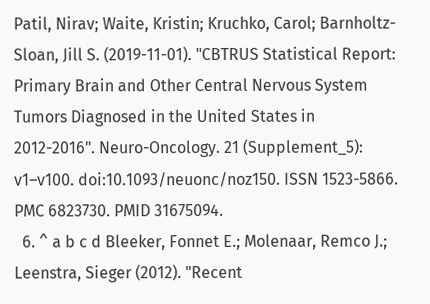Patil, Nirav; Waite, Kristin; Kruchko, Carol; Barnholtz-Sloan, Jill S. (2019-11-01). "CBTRUS Statistical Report: Primary Brain and Other Central Nervous System Tumors Diagnosed in the United States in 2012-2016". Neuro-Oncology. 21 (Supplement_5): v1–v100. doi:10.1093/neuonc/noz150. ISSN 1523-5866. PMC 6823730. PMID 31675094.
  6. ^ a b c d Bleeker, Fonnet E.; Molenaar, Remco J.; Leenstra, Sieger (2012). "Recent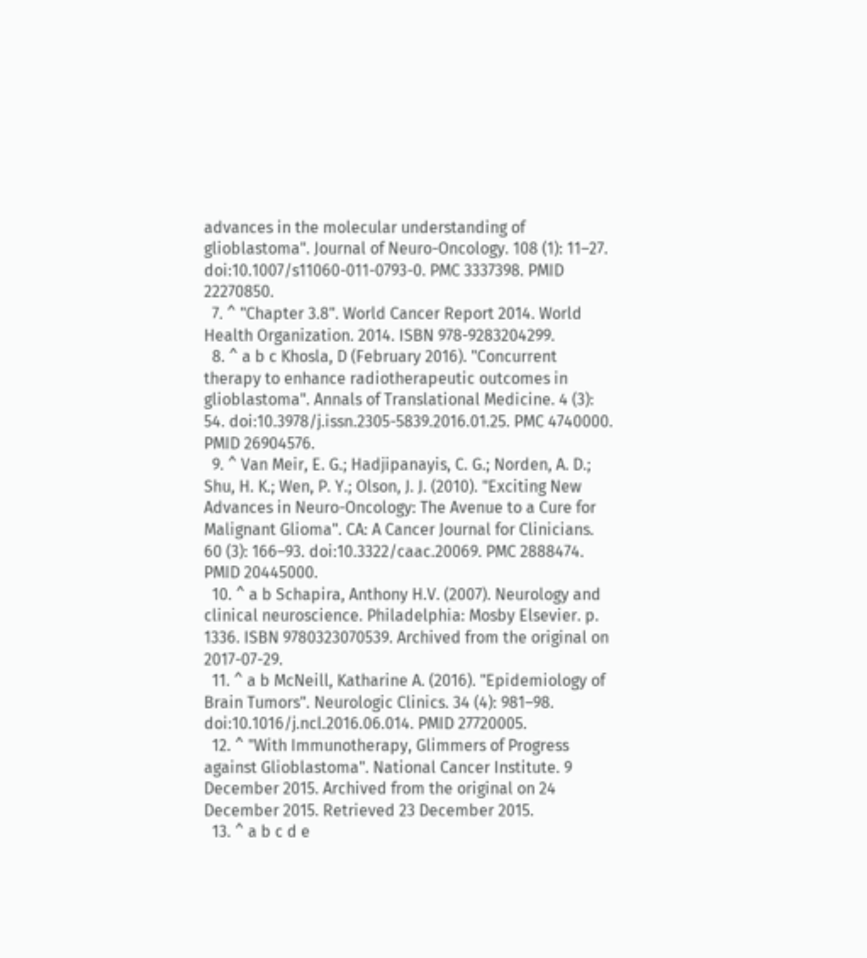advances in the molecular understanding of glioblastoma". Journal of Neuro-Oncology. 108 (1): 11–27. doi:10.1007/s11060-011-0793-0. PMC 3337398. PMID 22270850.
  7. ^ "Chapter 3.8". World Cancer Report 2014. World Health Organization. 2014. ISBN 978-9283204299.
  8. ^ a b c Khosla, D (February 2016). "Concurrent therapy to enhance radiotherapeutic outcomes in glioblastoma". Annals of Translational Medicine. 4 (3): 54. doi:10.3978/j.issn.2305-5839.2016.01.25. PMC 4740000. PMID 26904576.
  9. ^ Van Meir, E. G.; Hadjipanayis, C. G.; Norden, A. D.; Shu, H. K.; Wen, P. Y.; Olson, J. J. (2010). "Exciting New Advances in Neuro-Oncology: The Avenue to a Cure for Malignant Glioma". CA: A Cancer Journal for Clinicians. 60 (3): 166–93. doi:10.3322/caac.20069. PMC 2888474. PMID 20445000.
  10. ^ a b Schapira, Anthony H.V. (2007). Neurology and clinical neuroscience. Philadelphia: Mosby Elsevier. p. 1336. ISBN 9780323070539. Archived from the original on 2017-07-29.
  11. ^ a b McNeill, Katharine A. (2016). "Epidemiology of Brain Tumors". Neurologic Clinics. 34 (4): 981–98. doi:10.1016/j.ncl.2016.06.014. PMID 27720005.
  12. ^ "With Immunotherapy, Glimmers of Progress against Glioblastoma". National Cancer Institute. 9 December 2015. Archived from the original on 24 December 2015. Retrieved 23 December 2015.
  13. ^ a b c d e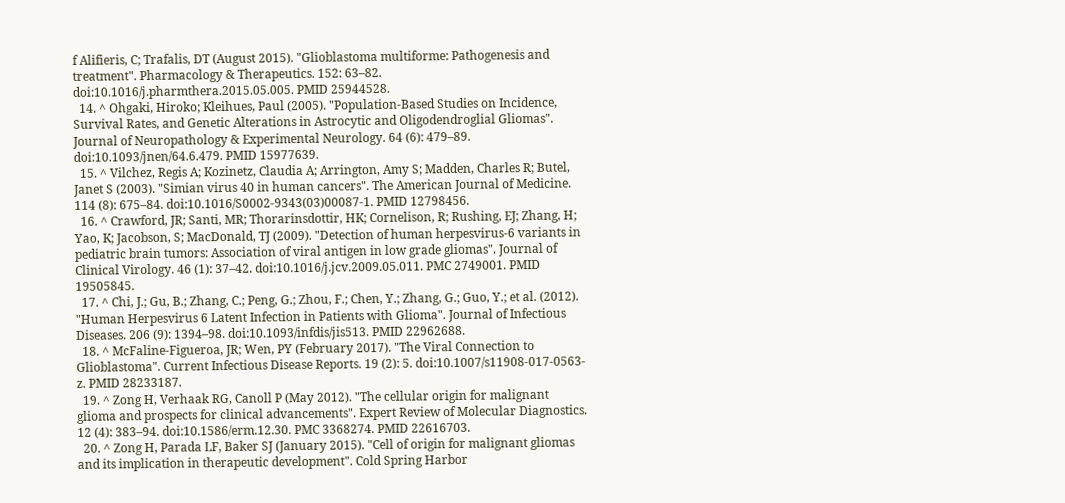f Alifieris, C; Trafalis, DT (August 2015). "Glioblastoma multiforme: Pathogenesis and treatment". Pharmacology & Therapeutics. 152: 63–82. doi:10.1016/j.pharmthera.2015.05.005. PMID 25944528.
  14. ^ Ohgaki, Hiroko; Kleihues, Paul (2005). "Population-Based Studies on Incidence, Survival Rates, and Genetic Alterations in Astrocytic and Oligodendroglial Gliomas". Journal of Neuropathology & Experimental Neurology. 64 (6): 479–89. doi:10.1093/jnen/64.6.479. PMID 15977639.
  15. ^ Vilchez, Regis A; Kozinetz, Claudia A; Arrington, Amy S; Madden, Charles R; Butel, Janet S (2003). "Simian virus 40 in human cancers". The American Journal of Medicine. 114 (8): 675–84. doi:10.1016/S0002-9343(03)00087-1. PMID 12798456.
  16. ^ Crawford, JR; Santi, MR; Thorarinsdottir, HK; Cornelison, R; Rushing, EJ; Zhang, H; Yao, K; Jacobson, S; MacDonald, TJ (2009). "Detection of human herpesvirus-6 variants in pediatric brain tumors: Association of viral antigen in low grade gliomas". Journal of Clinical Virology. 46 (1): 37–42. doi:10.1016/j.jcv.2009.05.011. PMC 2749001. PMID 19505845.
  17. ^ Chi, J.; Gu, B.; Zhang, C.; Peng, G.; Zhou, F.; Chen, Y.; Zhang, G.; Guo, Y.; et al. (2012). "Human Herpesvirus 6 Latent Infection in Patients with Glioma". Journal of Infectious Diseases. 206 (9): 1394–98. doi:10.1093/infdis/jis513. PMID 22962688.
  18. ^ McFaline-Figueroa, JR; Wen, PY (February 2017). "The Viral Connection to Glioblastoma". Current Infectious Disease Reports. 19 (2): 5. doi:10.1007/s11908-017-0563-z. PMID 28233187.
  19. ^ Zong H, Verhaak RG, Canoll P (May 2012). "The cellular origin for malignant glioma and prospects for clinical advancements". Expert Review of Molecular Diagnostics. 12 (4): 383–94. doi:10.1586/erm.12.30. PMC 3368274. PMID 22616703.
  20. ^ Zong H, Parada LF, Baker SJ (January 2015). "Cell of origin for malignant gliomas and its implication in therapeutic development". Cold Spring Harbor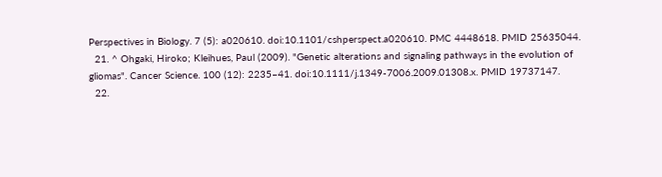Perspectives in Biology. 7 (5): a020610. doi:10.1101/cshperspect.a020610. PMC 4448618. PMID 25635044.
  21. ^ Ohgaki, Hiroko; Kleihues, Paul (2009). "Genetic alterations and signaling pathways in the evolution of gliomas". Cancer Science. 100 (12): 2235–41. doi:10.1111/j.1349-7006.2009.01308.x. PMID 19737147.
  22.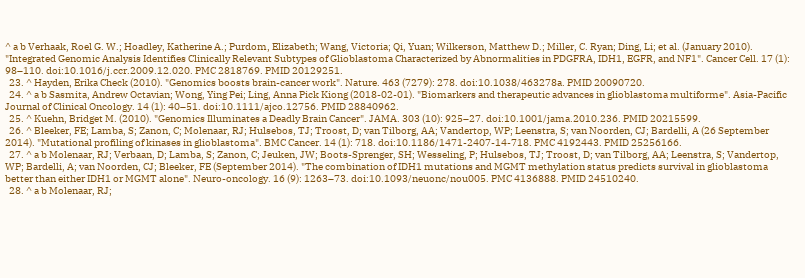^ a b Verhaak, Roel G. W.; Hoadley, Katherine A.; Purdom, Elizabeth; Wang, Victoria; Qi, Yuan; Wilkerson, Matthew D.; Miller, C. Ryan; Ding, Li; et al. (January 2010). "Integrated Genomic Analysis Identifies Clinically Relevant Subtypes of Glioblastoma Characterized by Abnormalities in PDGFRA, IDH1, EGFR, and NF1". Cancer Cell. 17 (1): 98–110. doi:10.1016/j.ccr.2009.12.020. PMC 2818769. PMID 20129251.
  23. ^ Hayden, Erika Check (2010). "Genomics boosts brain-cancer work". Nature. 463 (7279): 278. doi:10.1038/463278a. PMID 20090720.
  24. ^ a b Sasmita, Andrew Octavian; Wong, Ying Pei; Ling, Anna Pick Kiong (2018-02-01). "Biomarkers and therapeutic advances in glioblastoma multiforme". Asia-Pacific Journal of Clinical Oncology. 14 (1): 40–51. doi:10.1111/ajco.12756. PMID 28840962.
  25. ^ Kuehn, Bridget M. (2010). "Genomics Illuminates a Deadly Brain Cancer". JAMA. 303 (10): 925–27. doi:10.1001/jama.2010.236. PMID 20215599.
  26. ^ Bleeker, FE; Lamba, S; Zanon, C; Molenaar, RJ; Hulsebos, TJ; Troost, D; van Tilborg, AA; Vandertop, WP; Leenstra, S; van Noorden, CJ; Bardelli, A (26 September 2014). "Mutational profiling of kinases in glioblastoma". BMC Cancer. 14 (1): 718. doi:10.1186/1471-2407-14-718. PMC 4192443. PMID 25256166.
  27. ^ a b Molenaar, RJ; Verbaan, D; Lamba, S; Zanon, C; Jeuken, JW; Boots-Sprenger, SH; Wesseling, P; Hulsebos, TJ; Troost, D; van Tilborg, AA; Leenstra, S; Vandertop, WP; Bardelli, A; van Noorden, CJ; Bleeker, FE (September 2014). "The combination of IDH1 mutations and MGMT methylation status predicts survival in glioblastoma better than either IDH1 or MGMT alone". Neuro-oncology. 16 (9): 1263–73. doi:10.1093/neuonc/nou005. PMC 4136888. PMID 24510240.
  28. ^ a b Molenaar, RJ;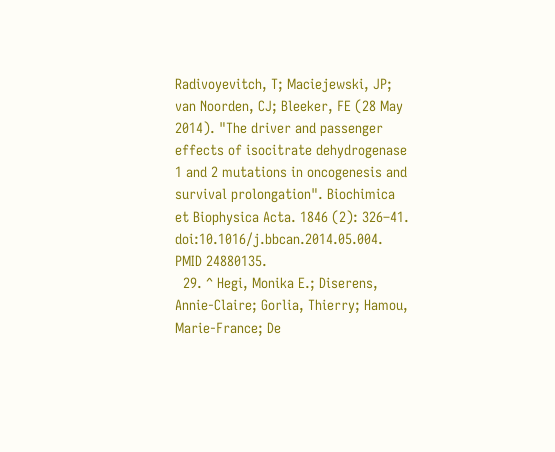Radivoyevitch, T; Maciejewski, JP; van Noorden, CJ; Bleeker, FE (28 May 2014). "The driver and passenger effects of isocitrate dehydrogenase 1 and 2 mutations in oncogenesis and survival prolongation". Biochimica et Biophysica Acta. 1846 (2): 326–41. doi:10.1016/j.bbcan.2014.05.004. PMID 24880135.
  29. ^ Hegi, Monika E.; Diserens, Annie-Claire; Gorlia, Thierry; Hamou, Marie-France; De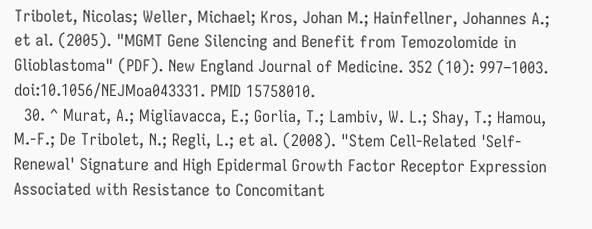Tribolet, Nicolas; Weller, Michael; Kros, Johan M.; Hainfellner, Johannes A.; et al. (2005). "MGMT Gene Silencing and Benefit from Temozolomide in Glioblastoma" (PDF). New England Journal of Medicine. 352 (10): 997–1003. doi:10.1056/NEJMoa043331. PMID 15758010.
  30. ^ Murat, A.; Migliavacca, E.; Gorlia, T.; Lambiv, W. L.; Shay, T.; Hamou, M.-F.; De Tribolet, N.; Regli, L.; et al. (2008). "Stem Cell-Related 'Self-Renewal' Signature and High Epidermal Growth Factor Receptor Expression Associated with Resistance to Concomitant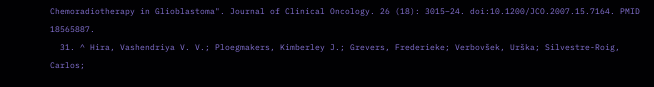Chemoradiotherapy in Glioblastoma". Journal of Clinical Oncology. 26 (18): 3015–24. doi:10.1200/JCO.2007.15.7164. PMID 18565887.
  31. ^ Hira, Vashendriya V. V.; Ploegmakers, Kimberley J.; Grevers, Frederieke; Verbovšek, Urška; Silvestre-Roig, Carlos;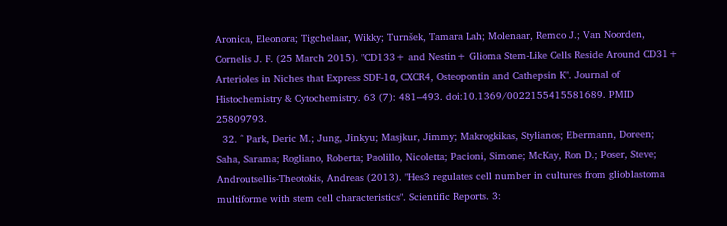Aronica, Eleonora; Tigchelaar, Wikky; Turnšek, Tamara Lah; Molenaar, Remco J.; Van Noorden, Cornelis J. F. (25 March 2015). "CD133+ and Nestin+ Glioma Stem-Like Cells Reside Around CD31+ Arterioles in Niches that Express SDF-1α, CXCR4, Osteopontin and Cathepsin K". Journal of Histochemistry & Cytochemistry. 63 (7): 481–493. doi:10.1369/0022155415581689. PMID 25809793.
  32. ^ Park, Deric M.; Jung, Jinkyu; Masjkur, Jimmy; Makrogkikas, Stylianos; Ebermann, Doreen; Saha, Sarama; Rogliano, Roberta; Paolillo, Nicoletta; Pacioni, Simone; McKay, Ron D.; Poser, Steve; Androutsellis-Theotokis, Andreas (2013). "Hes3 regulates cell number in cultures from glioblastoma multiforme with stem cell characteristics". Scientific Reports. 3: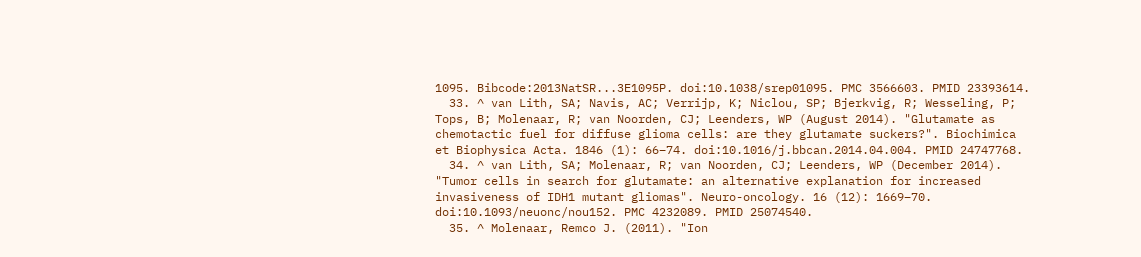1095. Bibcode:2013NatSR...3E1095P. doi:10.1038/srep01095. PMC 3566603. PMID 23393614.
  33. ^ van Lith, SA; Navis, AC; Verrijp, K; Niclou, SP; Bjerkvig, R; Wesseling, P; Tops, B; Molenaar, R; van Noorden, CJ; Leenders, WP (August 2014). "Glutamate as chemotactic fuel for diffuse glioma cells: are they glutamate suckers?". Biochimica et Biophysica Acta. 1846 (1): 66–74. doi:10.1016/j.bbcan.2014.04.004. PMID 24747768.
  34. ^ van Lith, SA; Molenaar, R; van Noorden, CJ; Leenders, WP (December 2014). "Tumor cells in search for glutamate: an alternative explanation for increased invasiveness of IDH1 mutant gliomas". Neuro-oncology. 16 (12): 1669–70. doi:10.1093/neuonc/nou152. PMC 4232089. PMID 25074540.
  35. ^ Molenaar, Remco J. (2011). "Ion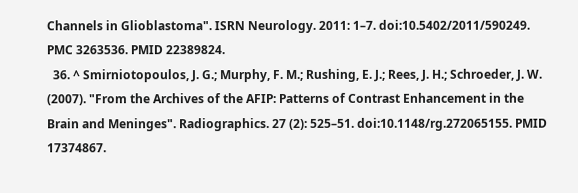Channels in Glioblastoma". ISRN Neurology. 2011: 1–7. doi:10.5402/2011/590249. PMC 3263536. PMID 22389824.
  36. ^ Smirniotopoulos, J. G.; Murphy, F. M.; Rushing, E. J.; Rees, J. H.; Schroeder, J. W. (2007). "From the Archives of the AFIP: Patterns of Contrast Enhancement in the Brain and Meninges". Radiographics. 27 (2): 525–51. doi:10.1148/rg.272065155. PMID 17374867.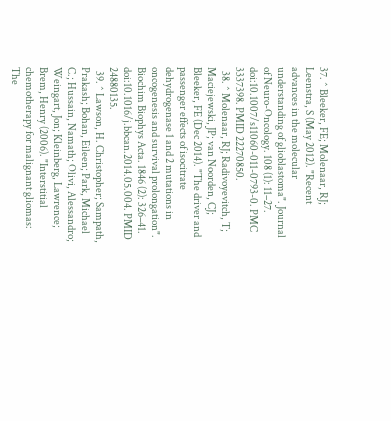37. ^ Bleeker, FE; Molenaar, RJ; Leenstra, S (May 2012). "Recent advances in the molecular understanding of glioblastoma". Journal of Neuro-Oncology. 108 (1): 11–27. doi:10.1007/s11060-011-0793-0. PMC 3337398. PMID 22270850.
  38. ^ Molenaar, RJ; Radivoyevitch, T; Maciejewski, JP; van Noorden, CJ; Bleeker, FE (Dec 2014). "The driver and passenger effects of isocitrate dehydrogenase 1 and 2 mutations in oncogenesis and survival prolongation". Biochim Biophys Acta. 1846 (2): 326–41. doi:10.1016/j.bbcan.2014.05.004. PMID 24880135.
  39. ^ Lawson, H. Christopher; Sampath, Prakash; Bohan, Eileen; Park, Michael C.; Hussain, Namath; Olivi, Alessandro; Weingart, Jon; Kleinberg, Lawrence; Brem, Henry (2006). "Interstitial chemotherapy for malignant gliomas: The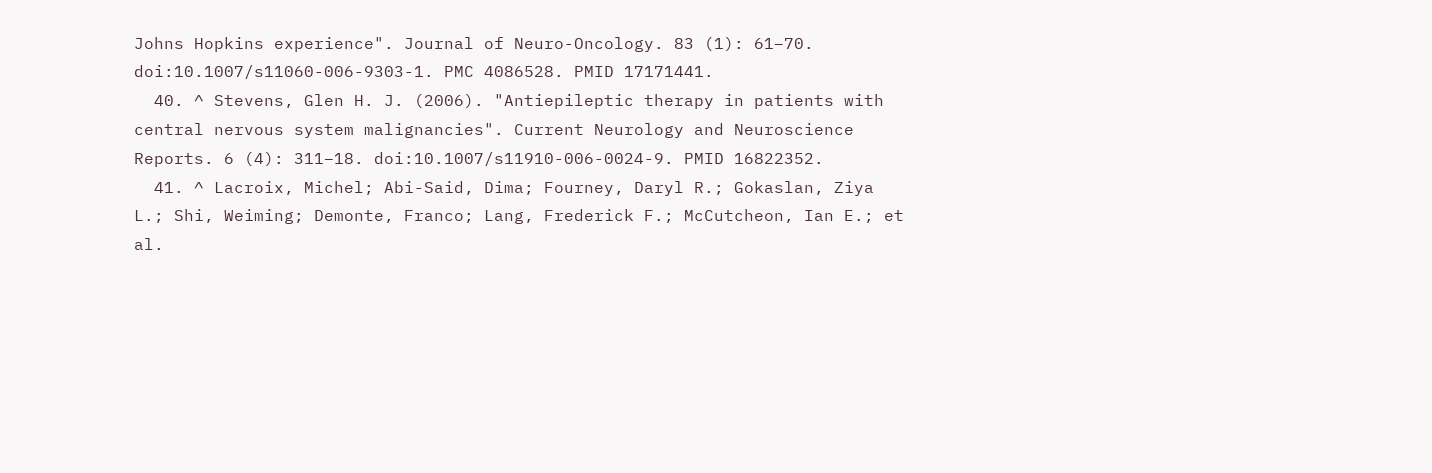Johns Hopkins experience". Journal of Neuro-Oncology. 83 (1): 61–70. doi:10.1007/s11060-006-9303-1. PMC 4086528. PMID 17171441.
  40. ^ Stevens, Glen H. J. (2006). "Antiepileptic therapy in patients with central nervous system malignancies". Current Neurology and Neuroscience Reports. 6 (4): 311–18. doi:10.1007/s11910-006-0024-9. PMID 16822352.
  41. ^ Lacroix, Michel; Abi-Said, Dima; Fourney, Daryl R.; Gokaslan, Ziya L.; Shi, Weiming; Demonte, Franco; Lang, Frederick F.; McCutcheon, Ian E.; et al.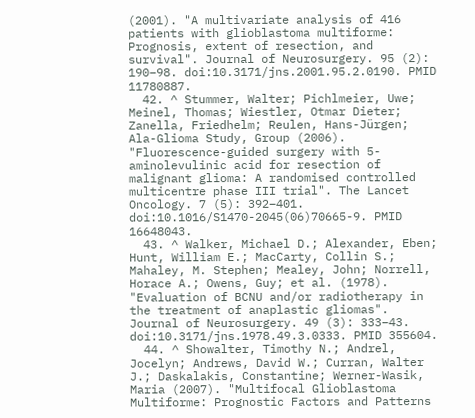(2001). "A multivariate analysis of 416 patients with glioblastoma multiforme: Prognosis, extent of resection, and survival". Journal of Neurosurgery. 95 (2): 190–98. doi:10.3171/jns.2001.95.2.0190. PMID 11780887.
  42. ^ Stummer, Walter; Pichlmeier, Uwe; Meinel, Thomas; Wiestler, Otmar Dieter; Zanella, Friedhelm; Reulen, Hans-Jürgen; Ala-Glioma Study, Group (2006). "Fluorescence-guided surgery with 5-aminolevulinic acid for resection of malignant glioma: A randomised controlled multicentre phase III trial". The Lancet Oncology. 7 (5): 392–401. doi:10.1016/S1470-2045(06)70665-9. PMID 16648043.
  43. ^ Walker, Michael D.; Alexander, Eben; Hunt, William E.; MacCarty, Collin S.; Mahaley, M. Stephen; Mealey, John; Norrell, Horace A.; Owens, Guy; et al. (1978). "Evaluation of BCNU and/or radiotherapy in the treatment of anaplastic gliomas". Journal of Neurosurgery. 49 (3): 333–43. doi:10.3171/jns.1978.49.3.0333. PMID 355604.
  44. ^ Showalter, Timothy N.; Andrel, Jocelyn; Andrews, David W.; Curran, Walter J.; Daskalakis, Constantine; Werner-Wasik, Maria (2007). "Multifocal Glioblastoma Multiforme: Prognostic Factors and Patterns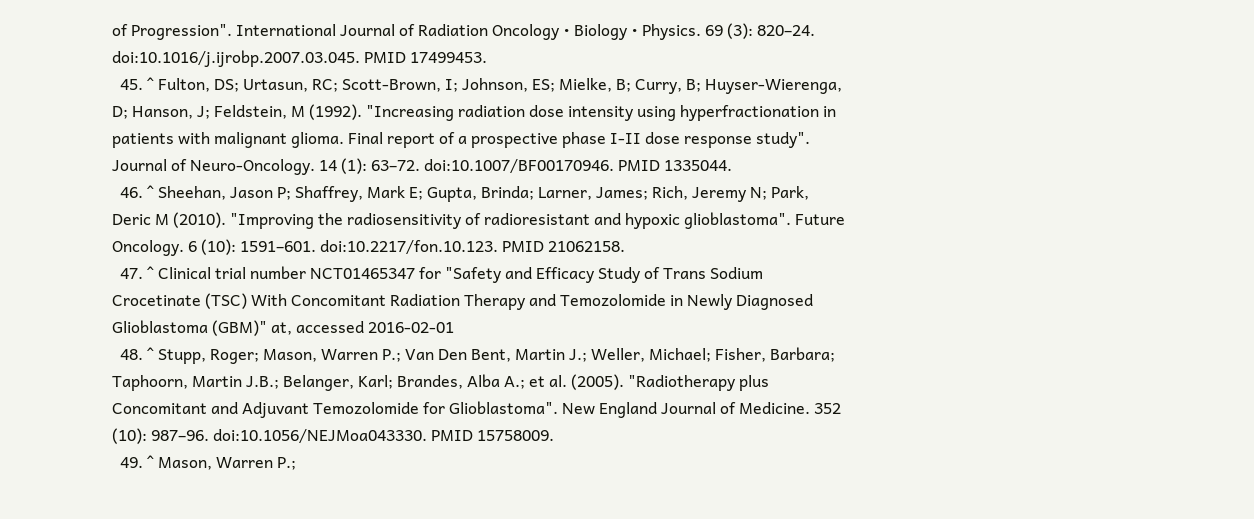of Progression". International Journal of Radiation Oncology • Biology • Physics. 69 (3): 820–24. doi:10.1016/j.ijrobp.2007.03.045. PMID 17499453.
  45. ^ Fulton, DS; Urtasun, RC; Scott-Brown, I; Johnson, ES; Mielke, B; Curry, B; Huyser-Wierenga, D; Hanson, J; Feldstein, M (1992). "Increasing radiation dose intensity using hyperfractionation in patients with malignant glioma. Final report of a prospective phase I-II dose response study". Journal of Neuro-Oncology. 14 (1): 63–72. doi:10.1007/BF00170946. PMID 1335044.
  46. ^ Sheehan, Jason P; Shaffrey, Mark E; Gupta, Brinda; Larner, James; Rich, Jeremy N; Park, Deric M (2010). "Improving the radiosensitivity of radioresistant and hypoxic glioblastoma". Future Oncology. 6 (10): 1591–601. doi:10.2217/fon.10.123. PMID 21062158.
  47. ^ Clinical trial number NCT01465347 for "Safety and Efficacy Study of Trans Sodium Crocetinate (TSC) With Concomitant Radiation Therapy and Temozolomide in Newly Diagnosed Glioblastoma (GBM)" at, accessed 2016-02-01
  48. ^ Stupp, Roger; Mason, Warren P.; Van Den Bent, Martin J.; Weller, Michael; Fisher, Barbara; Taphoorn, Martin J.B.; Belanger, Karl; Brandes, Alba A.; et al. (2005). "Radiotherapy plus Concomitant and Adjuvant Temozolomide for Glioblastoma". New England Journal of Medicine. 352 (10): 987–96. doi:10.1056/NEJMoa043330. PMID 15758009.
  49. ^ Mason, Warren P.;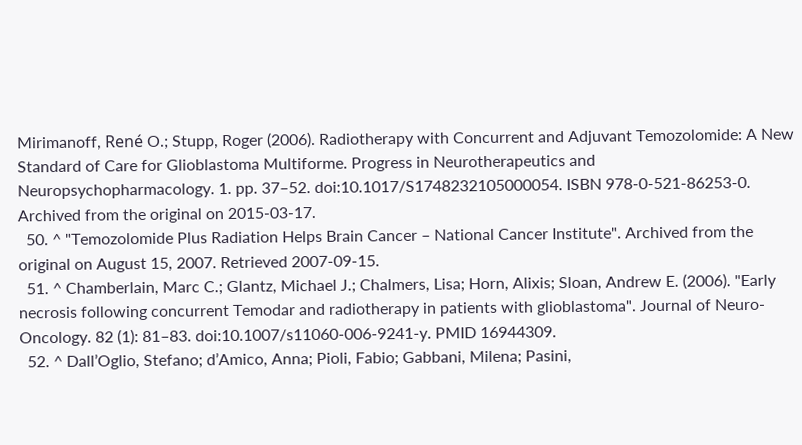Mirimanoff, René O.; Stupp, Roger (2006). Radiotherapy with Concurrent and Adjuvant Temozolomide: A New Standard of Care for Glioblastoma Multiforme. Progress in Neurotherapeutics and Neuropsychopharmacology. 1. pp. 37–52. doi:10.1017/S1748232105000054. ISBN 978-0-521-86253-0. Archived from the original on 2015-03-17.
  50. ^ "Temozolomide Plus Radiation Helps Brain Cancer – National Cancer Institute". Archived from the original on August 15, 2007. Retrieved 2007-09-15.
  51. ^ Chamberlain, Marc C.; Glantz, Michael J.; Chalmers, Lisa; Horn, Alixis; Sloan, Andrew E. (2006). "Early necrosis following concurrent Temodar and radiotherapy in patients with glioblastoma". Journal of Neuro-Oncology. 82 (1): 81–83. doi:10.1007/s11060-006-9241-y. PMID 16944309.
  52. ^ Dall’Oglio, Stefano; d’Amico, Anna; Pioli, Fabio; Gabbani, Milena; Pasini,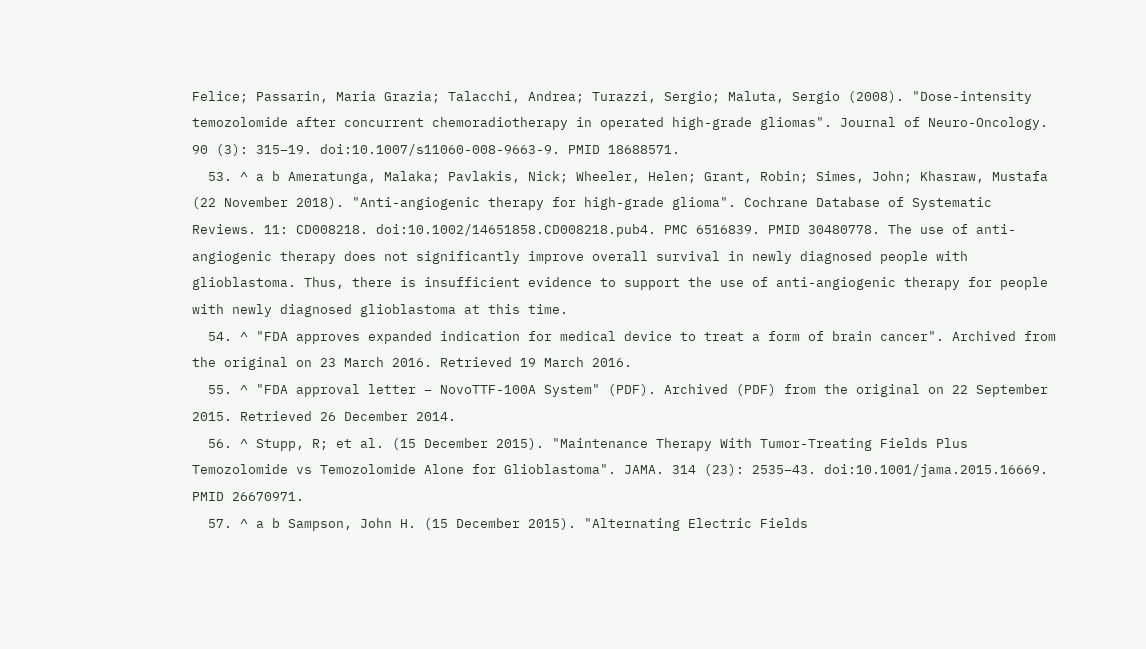Felice; Passarin, Maria Grazia; Talacchi, Andrea; Turazzi, Sergio; Maluta, Sergio (2008). "Dose-intensity temozolomide after concurrent chemoradiotherapy in operated high-grade gliomas". Journal of Neuro-Oncology. 90 (3): 315–19. doi:10.1007/s11060-008-9663-9. PMID 18688571.
  53. ^ a b Ameratunga, Malaka; Pavlakis, Nick; Wheeler, Helen; Grant, Robin; Simes, John; Khasraw, Mustafa (22 November 2018). "Anti-angiogenic therapy for high-grade glioma". Cochrane Database of Systematic Reviews. 11: CD008218. doi:10.1002/14651858.CD008218.pub4. PMC 6516839. PMID 30480778. The use of anti-angiogenic therapy does not significantly improve overall survival in newly diagnosed people with glioblastoma. Thus, there is insufficient evidence to support the use of anti-angiogenic therapy for people with newly diagnosed glioblastoma at this time.
  54. ^ "FDA approves expanded indication for medical device to treat a form of brain cancer". Archived from the original on 23 March 2016. Retrieved 19 March 2016.
  55. ^ "FDA approval letter – NovoTTF-100A System" (PDF). Archived (PDF) from the original on 22 September 2015. Retrieved 26 December 2014.
  56. ^ Stupp, R; et al. (15 December 2015). "Maintenance Therapy With Tumor-Treating Fields Plus Temozolomide vs Temozolomide Alone for Glioblastoma". JAMA. 314 (23): 2535–43. doi:10.1001/jama.2015.16669. PMID 26670971.
  57. ^ a b Sampson, John H. (15 December 2015). "Alternating Electric Fields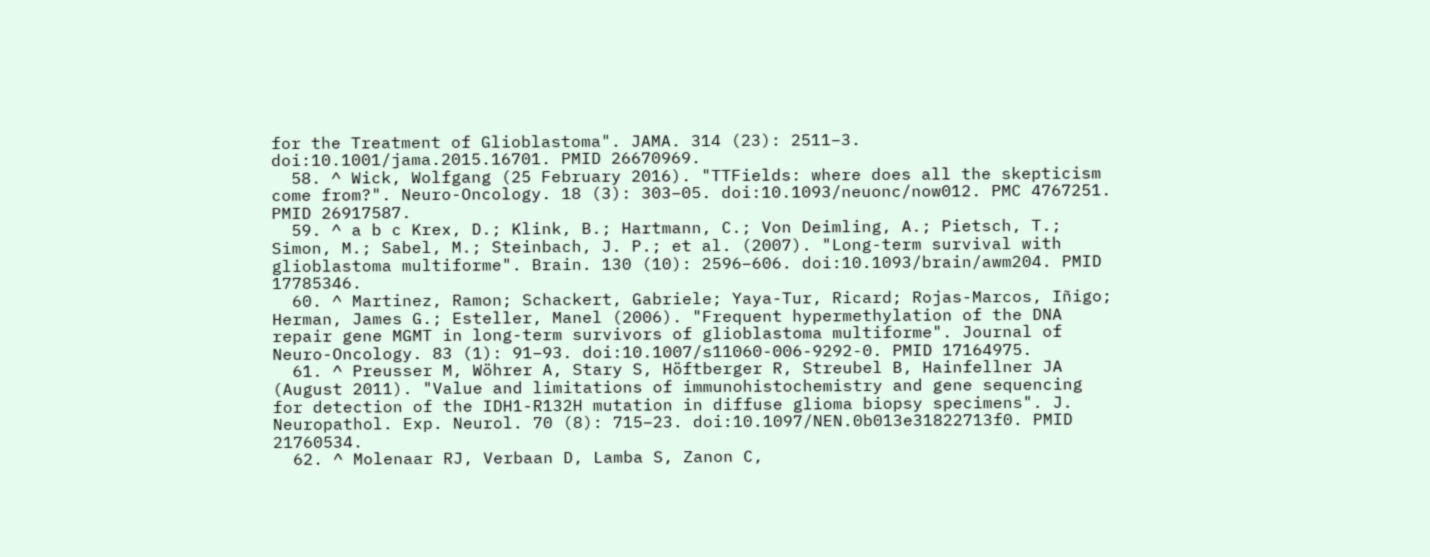for the Treatment of Glioblastoma". JAMA. 314 (23): 2511–3. doi:10.1001/jama.2015.16701. PMID 26670969.
  58. ^ Wick, Wolfgang (25 February 2016). "TTFields: where does all the skepticism come from?". Neuro-Oncology. 18 (3): 303–05. doi:10.1093/neuonc/now012. PMC 4767251. PMID 26917587.
  59. ^ a b c Krex, D.; Klink, B.; Hartmann, C.; Von Deimling, A.; Pietsch, T.; Simon, M.; Sabel, M.; Steinbach, J. P.; et al. (2007). "Long-term survival with glioblastoma multiforme". Brain. 130 (10): 2596–606. doi:10.1093/brain/awm204. PMID 17785346.
  60. ^ Martinez, Ramon; Schackert, Gabriele; Yaya-Tur, Ricard; Rojas-Marcos, Iñigo; Herman, James G.; Esteller, Manel (2006). "Frequent hypermethylation of the DNA repair gene MGMT in long-term survivors of glioblastoma multiforme". Journal of Neuro-Oncology. 83 (1): 91–93. doi:10.1007/s11060-006-9292-0. PMID 17164975.
  61. ^ Preusser M, Wöhrer A, Stary S, Höftberger R, Streubel B, Hainfellner JA (August 2011). "Value and limitations of immunohistochemistry and gene sequencing for detection of the IDH1-R132H mutation in diffuse glioma biopsy specimens". J. Neuropathol. Exp. Neurol. 70 (8): 715–23. doi:10.1097/NEN.0b013e31822713f0. PMID 21760534.
  62. ^ Molenaar RJ, Verbaan D, Lamba S, Zanon C,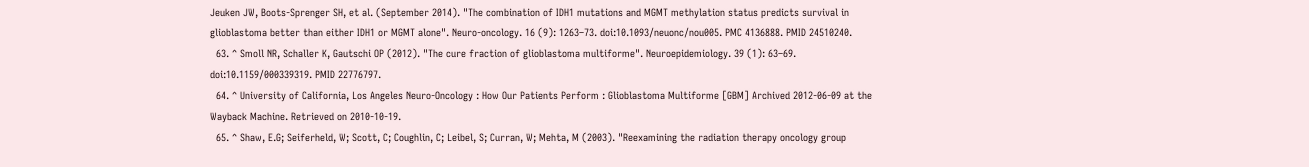Jeuken JW, Boots-Sprenger SH, et al. (September 2014). "The combination of IDH1 mutations and MGMT methylation status predicts survival in glioblastoma better than either IDH1 or MGMT alone". Neuro-oncology. 16 (9): 1263–73. doi:10.1093/neuonc/nou005. PMC 4136888. PMID 24510240.
  63. ^ Smoll NR, Schaller K, Gautschi OP (2012). "The cure fraction of glioblastoma multiforme". Neuroepidemiology. 39 (1): 63–69. doi:10.1159/000339319. PMID 22776797.
  64. ^ University of California, Los Angeles Neuro-Oncology : How Our Patients Perform : Glioblastoma Multiforme [GBM] Archived 2012-06-09 at the Wayback Machine. Retrieved on 2010-10-19.
  65. ^ Shaw, E.G; Seiferheld, W; Scott, C; Coughlin, C; Leibel, S; Curran, W; Mehta, M (2003). "Reexamining the radiation therapy oncology group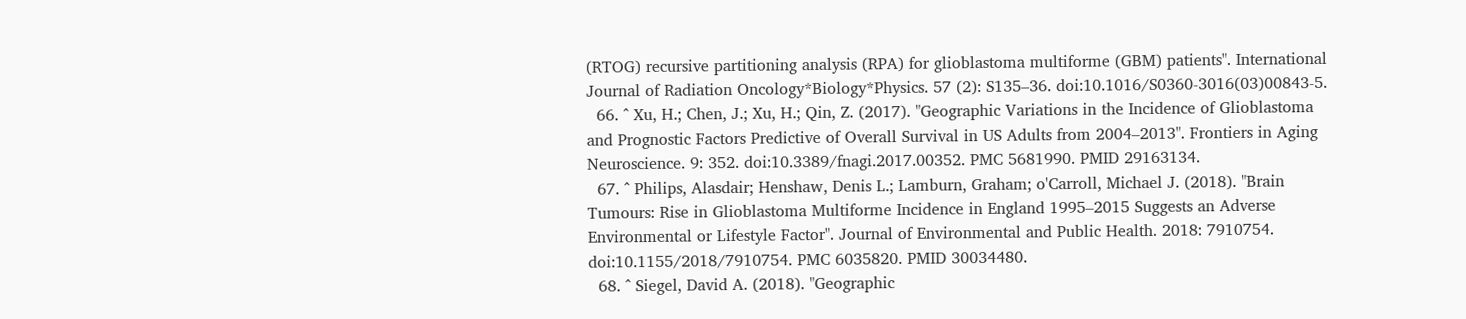(RTOG) recursive partitioning analysis (RPA) for glioblastoma multiforme (GBM) patients". International Journal of Radiation Oncology*Biology*Physics. 57 (2): S135–36. doi:10.1016/S0360-3016(03)00843-5.
  66. ^ Xu, H.; Chen, J.; Xu, H.; Qin, Z. (2017). "Geographic Variations in the Incidence of Glioblastoma and Prognostic Factors Predictive of Overall Survival in US Adults from 2004–2013". Frontiers in Aging Neuroscience. 9: 352. doi:10.3389/fnagi.2017.00352. PMC 5681990. PMID 29163134.
  67. ^ Philips, Alasdair; Henshaw, Denis L.; Lamburn, Graham; o'Carroll, Michael J. (2018). "Brain Tumours: Rise in Glioblastoma Multiforme Incidence in England 1995–2015 Suggests an Adverse Environmental or Lifestyle Factor". Journal of Environmental and Public Health. 2018: 7910754. doi:10.1155/2018/7910754. PMC 6035820. PMID 30034480.
  68. ^ Siegel, David A. (2018). "Geographic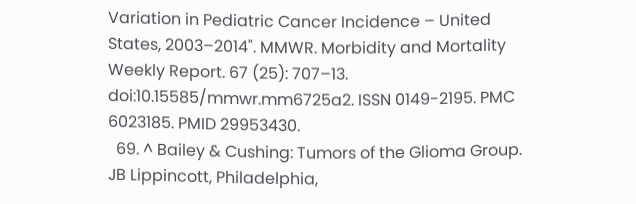Variation in Pediatric Cancer Incidence – United States, 2003–2014". MMWR. Morbidity and Mortality Weekly Report. 67 (25): 707–13. doi:10.15585/mmwr.mm6725a2. ISSN 0149-2195. PMC 6023185. PMID 29953430.
  69. ^ Bailey & Cushing: Tumors of the Glioma Group. JB Lippincott, Philadelphia,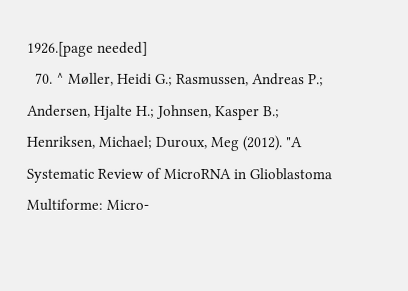1926.[page needed]
  70. ^ Møller, Heidi G.; Rasmussen, Andreas P.; Andersen, Hjalte H.; Johnsen, Kasper B.; Henriksen, Michael; Duroux, Meg (2012). "A Systematic Review of MicroRNA in Glioblastoma Multiforme: Micro-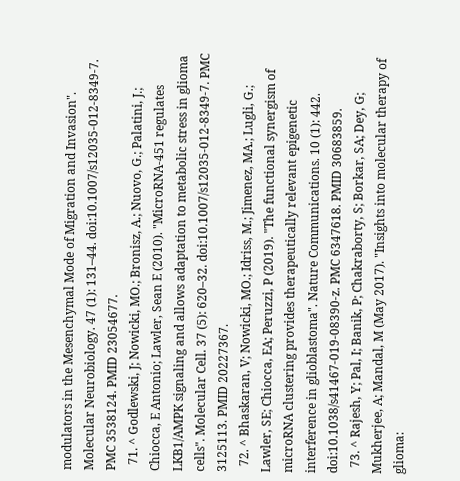modulators in the Mesenchymal Mode of Migration and Invasion". Molecular Neurobiology. 47 (1): 131–44. doi:10.1007/s12035-012-8349-7. PMC 3538124. PMID 23054677.
  71. ^ Godlewski, J; Nowicki, MO.; Bronisz, A.; Nuovo, G.; Palatini, J.; Chiocca, E Antonio; Lawler, Sean E (2010). "MicroRNA-451 regulates LKB1/AMPK signaling and allows adaptation to metabolic stress in glioma cells". Molecular Cell. 37 (5): 620–32. doi:10.1007/s12035-012-8349-7. PMC 3125113. PMID 20227367.
  72. ^ Bhaskaran, V; Nowicki, MO.; Idriss, M.; Jimenez, MA.; Lugli, G.; Lawler, SE; Chiocca, EA; Peruzzi, P (2019). "The functional synergism of microRNA clustering provides therapeutically relevant epigenetic interference in glioblastoma". Nature Communications. 10 (1): 442. doi:10.1038/s41467-019-08390-z. PMC 6347618. PMID 30683859.
  73. ^ Rajesh, Y; Pal, I; Banik, P; Chakraborty, S; Borkar, SA; Dey, G; Mukherjee, A; Mandal, M (May 2017). "Insights into molecular therapy of glioma: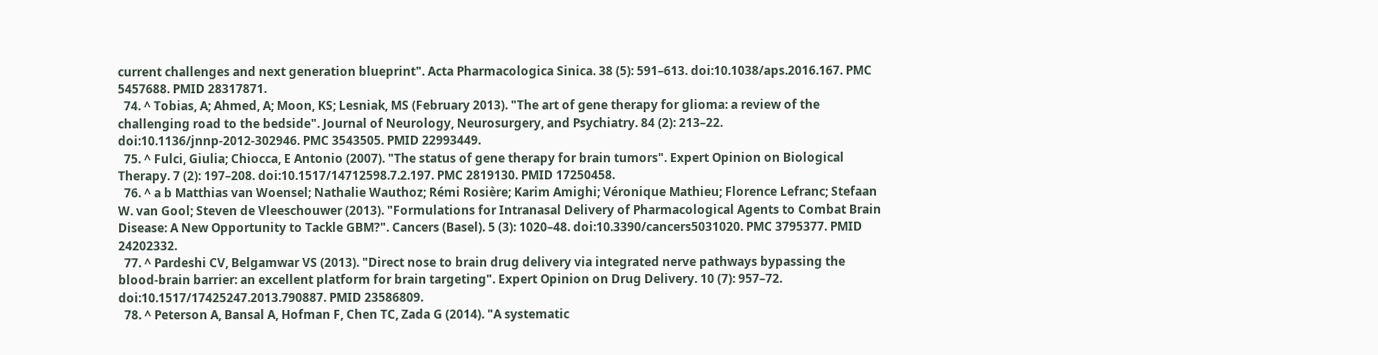current challenges and next generation blueprint". Acta Pharmacologica Sinica. 38 (5): 591–613. doi:10.1038/aps.2016.167. PMC 5457688. PMID 28317871.
  74. ^ Tobias, A; Ahmed, A; Moon, KS; Lesniak, MS (February 2013). "The art of gene therapy for glioma: a review of the challenging road to the bedside". Journal of Neurology, Neurosurgery, and Psychiatry. 84 (2): 213–22. doi:10.1136/jnnp-2012-302946. PMC 3543505. PMID 22993449.
  75. ^ Fulci, Giulia; Chiocca, E Antonio (2007). "The status of gene therapy for brain tumors". Expert Opinion on Biological Therapy. 7 (2): 197–208. doi:10.1517/14712598.7.2.197. PMC 2819130. PMID 17250458.
  76. ^ a b Matthias van Woensel; Nathalie Wauthoz; Rémi Rosière; Karim Amighi; Véronique Mathieu; Florence Lefranc; Stefaan W. van Gool; Steven de Vleeschouwer (2013). "Formulations for Intranasal Delivery of Pharmacological Agents to Combat Brain Disease: A New Opportunity to Tackle GBM?". Cancers (Basel). 5 (3): 1020–48. doi:10.3390/cancers5031020. PMC 3795377. PMID 24202332.
  77. ^ Pardeshi CV, Belgamwar VS (2013). "Direct nose to brain drug delivery via integrated nerve pathways bypassing the blood-brain barrier: an excellent platform for brain targeting". Expert Opinion on Drug Delivery. 10 (7): 957–72. doi:10.1517/17425247.2013.790887. PMID 23586809.
  78. ^ Peterson A, Bansal A, Hofman F, Chen TC, Zada G (2014). "A systematic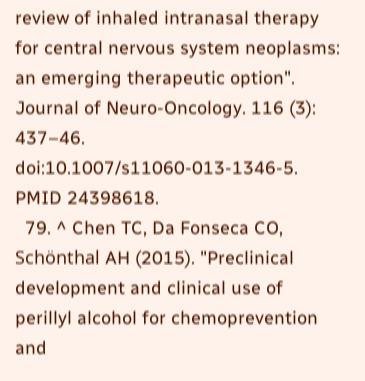review of inhaled intranasal therapy for central nervous system neoplasms: an emerging therapeutic option". Journal of Neuro-Oncology. 116 (3): 437–46. doi:10.1007/s11060-013-1346-5. PMID 24398618.
  79. ^ Chen TC, Da Fonseca CO, Schönthal AH (2015). "Preclinical development and clinical use of perillyl alcohol for chemoprevention and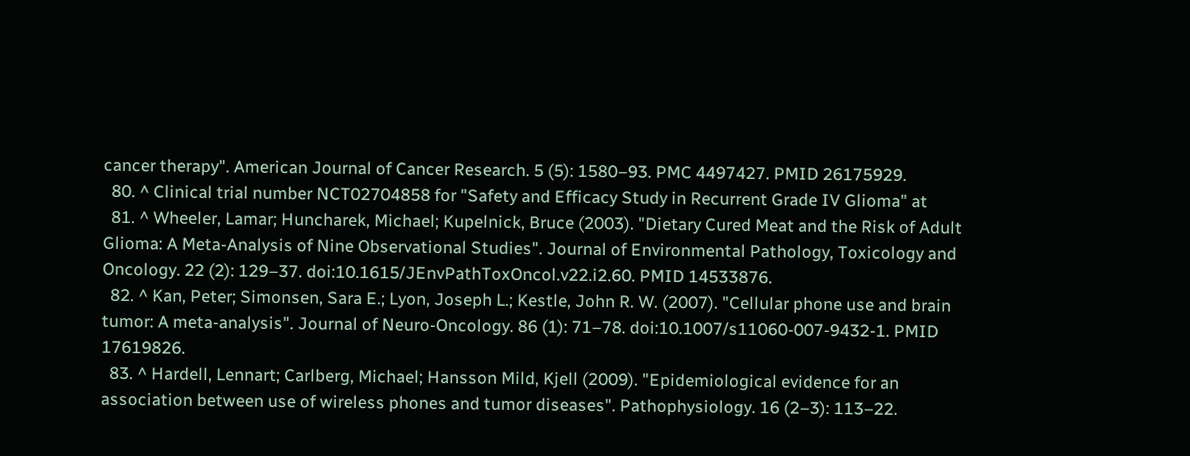cancer therapy". American Journal of Cancer Research. 5 (5): 1580–93. PMC 4497427. PMID 26175929.
  80. ^ Clinical trial number NCT02704858 for "Safety and Efficacy Study in Recurrent Grade IV Glioma" at
  81. ^ Wheeler, Lamar; Huncharek, Michael; Kupelnick, Bruce (2003). "Dietary Cured Meat and the Risk of Adult Glioma: A Meta-Analysis of Nine Observational Studies". Journal of Environmental Pathology, Toxicology and Oncology. 22 (2): 129–37. doi:10.1615/JEnvPathToxOncol.v22.i2.60. PMID 14533876.
  82. ^ Kan, Peter; Simonsen, Sara E.; Lyon, Joseph L.; Kestle, John R. W. (2007). "Cellular phone use and brain tumor: A meta-analysis". Journal of Neuro-Oncology. 86 (1): 71–78. doi:10.1007/s11060-007-9432-1. PMID 17619826.
  83. ^ Hardell, Lennart; Carlberg, Michael; Hansson Mild, Kjell (2009). "Epidemiological evidence for an association between use of wireless phones and tumor diseases". Pathophysiology. 16 (2–3): 113–22.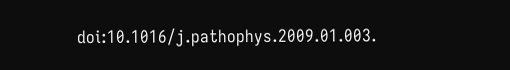doi:10.1016/j.pathophys.2009.01.003.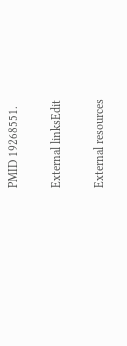PMID 19268551.

External linksEdit

External resources